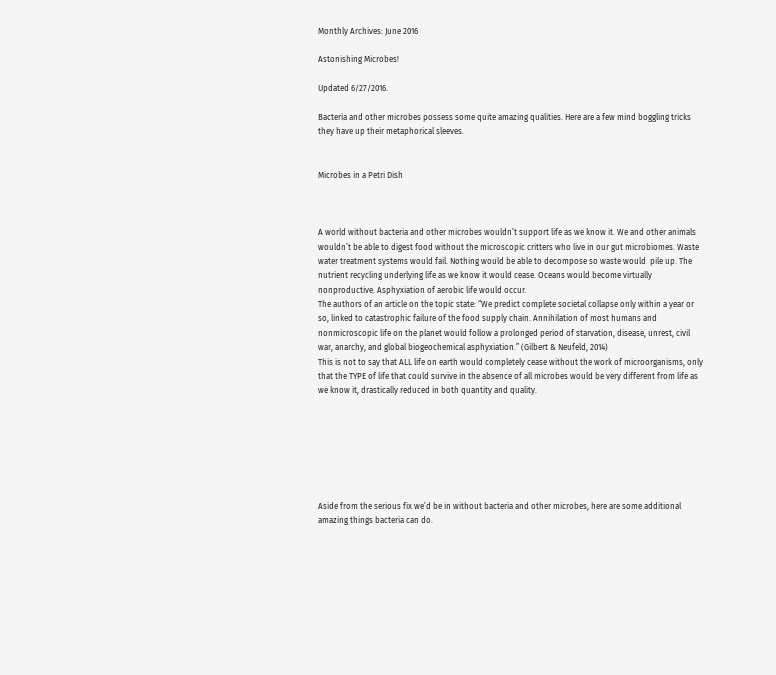Monthly Archives: June 2016

Astonishing Microbes!

Updated 6/27/2016.

Bacteria and other microbes possess some quite amazing qualities. Here are a few mind boggling tricks they have up their metaphorical sleeves.


Microbes in a Petri Dish



A world without bacteria and other microbes wouldn’t support life as we know it. We and other animals wouldn’t be able to digest food without the microscopic critters who live in our gut microbiomes. Waste water treatment systems would fail. Nothing would be able to decompose so waste would  pile up. The nutrient recycling underlying life as we know it would cease. Oceans would become virtually nonproductive. Asphyxiation of aerobic life would occur.
The authors of an article on the topic state: “We predict complete societal collapse only within a year or so, linked to catastrophic failure of the food supply chain. Annihilation of most humans and nonmicroscopic life on the planet would follow a prolonged period of starvation, disease, unrest, civil war, anarchy, and global biogeochemical asphyxiation.” (Gilbert & Neufeld, 2014)
This is not to say that ALL life on earth would completely cease without the work of microorganisms, only that the TYPE of life that could survive in the absence of all microbes would be very different from life as we know it, drastically reduced in both quantity and quality.







Aside from the serious fix we’d be in without bacteria and other microbes, here are some additional amazing things bacteria can do.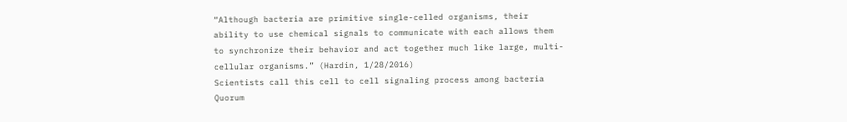“Although bacteria are primitive single-celled organisms, their ability to use chemical signals to communicate with each allows them to synchronize their behavior and act together much like large, multi-cellular organisms.” (Hardin, 1/28/2016)
Scientists call this cell to cell signaling process among bacteria Quorum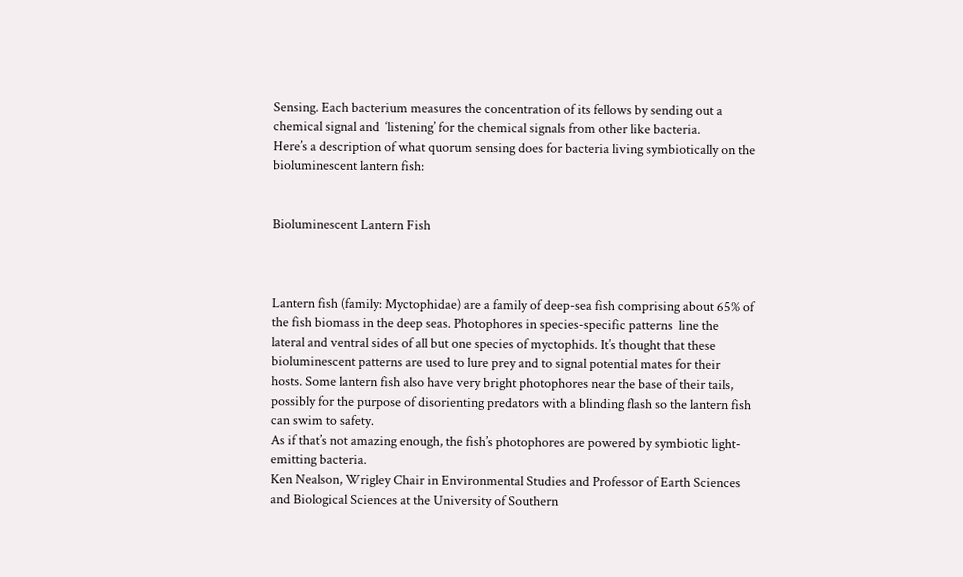Sensing. Each bacterium measures the concentration of its fellows by sending out a chemical signal and  ‘listening’ for the chemical signals from other like bacteria.
Here’s a description of what quorum sensing does for bacteria living symbiotically on the bioluminescent lantern fish:


Bioluminescent Lantern Fish



Lantern fish (family: Myctophidae) are a family of deep-sea fish comprising about 65% of the fish biomass in the deep seas. Photophores in species-specific patterns  line the lateral and ventral sides of all but one species of myctophids. It’s thought that these bioluminescent patterns are used to lure prey and to signal potential mates for their hosts. Some lantern fish also have very bright photophores near the base of their tails, possibly for the purpose of disorienting predators with a blinding flash so the lantern fish can swim to safety.
As if that’s not amazing enough, the fish’s photophores are powered by symbiotic light-emitting bacteria.
Ken Nealson, Wrigley Chair in Environmental Studies and Professor of Earth Sciences and Biological Sciences at the University of Southern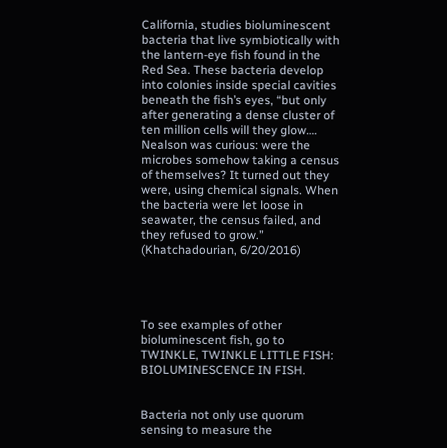California, studies bioluminescent bacteria that live symbiotically with the lantern-eye fish found in the Red Sea. These bacteria develop into colonies inside special cavities beneath the fish’s eyes, “but only after generating a dense cluster of ten million cells will they glow…. Nealson was curious: were the microbes somehow taking a census of themselves? It turned out they were, using chemical signals. When the bacteria were let loose in seawater, the census failed, and they refused to grow.” (Khatchadourian, 6/20/2016)




To see examples of other bioluminescent fish, go to TWINKLE, TWINKLE LITTLE FISH: BIOLUMINESCENCE IN FISH.


Bacteria not only use quorum sensing to measure the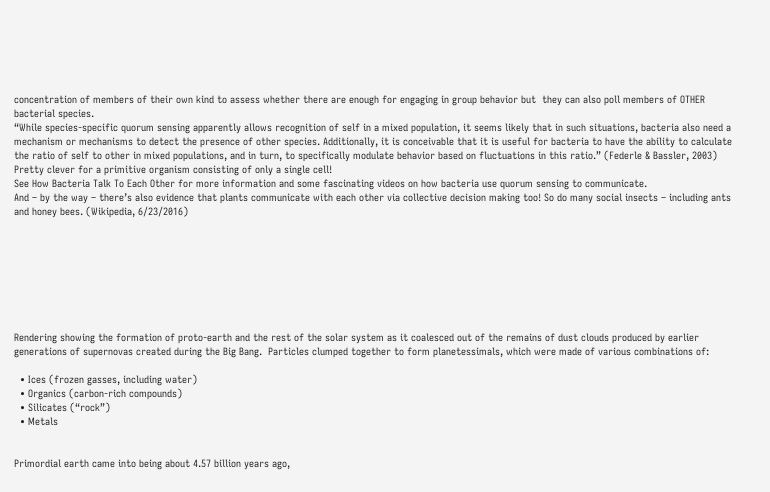concentration of members of their own kind to assess whether there are enough for engaging in group behavior but  they can also poll members of OTHER bacterial species.
“While species-specific quorum sensing apparently allows recognition of self in a mixed population, it seems likely that in such situations, bacteria also need a mechanism or mechanisms to detect the presence of other species. Additionally, it is conceivable that it is useful for bacteria to have the ability to calculate the ratio of self to other in mixed populations, and in turn, to specifically modulate behavior based on fluctuations in this ratio.” (Federle & Bassler, 2003)
Pretty clever for a primitive organism consisting of only a single cell!
See How Bacteria Talk To Each Other for more information and some fascinating videos on how bacteria use quorum sensing to communicate.
And – by the way – there’s also evidence that plants communicate with each other via collective decision making too! So do many social insects – including ants and honey bees. (Wikipedia, 6/23/2016)








Rendering showing the formation of proto-earth and the rest of the solar system as it coalesced out of the remains of dust clouds produced by earlier generations of supernovas created during the Big Bang.  Particles clumped together to form planetessimals, which were made of various combinations of:

  • Ices (frozen gasses, including water)
  • Organics (carbon-rich compounds)
  • Silicates (“rock”)
  • Metals


Primordial earth came into being about 4.57 billion years ago,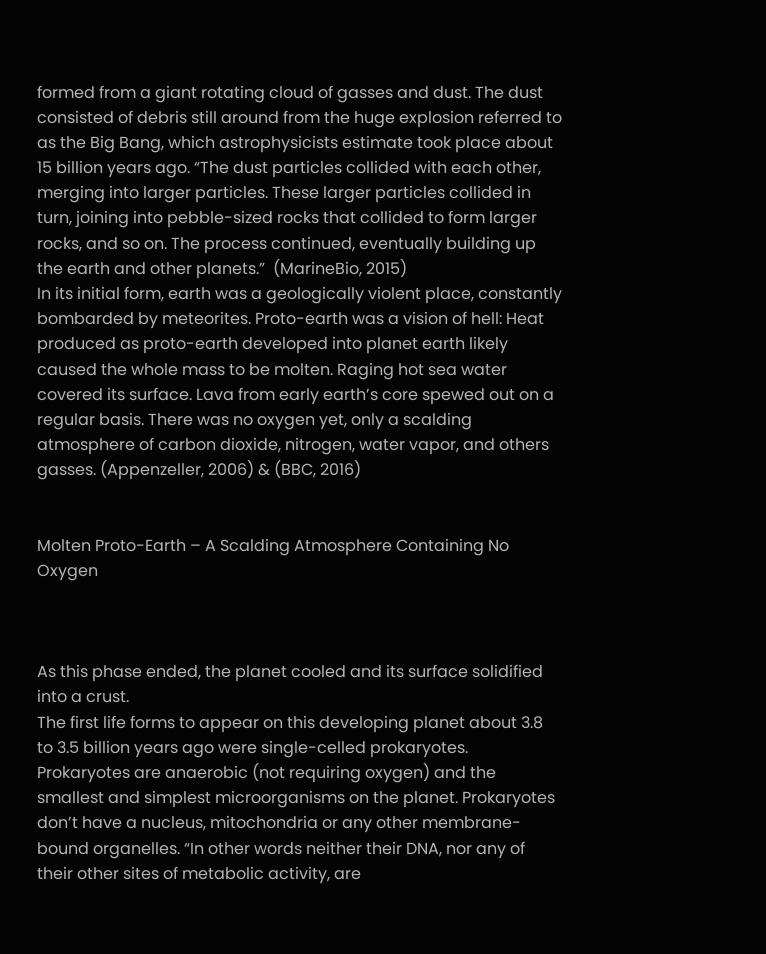formed from a giant rotating cloud of gasses and dust. The dust consisted of debris still around from the huge explosion referred to as the Big Bang, which astrophysicists estimate took place about 15 billion years ago. “The dust particles collided with each other, merging into larger particles. These larger particles collided in turn, joining into pebble-sized rocks that collided to form larger rocks, and so on. The process continued, eventually building up the earth and other planets.”  (MarineBio, 2015)
In its initial form, earth was a geologically violent place, constantly bombarded by meteorites. Proto-earth was a vision of hell: Heat produced as proto-earth developed into planet earth likely caused the whole mass to be molten. Raging hot sea water covered its surface. Lava from early earth’s core spewed out on a regular basis. There was no oxygen yet, only a scalding atmosphere of carbon dioxide, nitrogen, water vapor, and others gasses. (Appenzeller, 2006) & (BBC, 2016)


Molten Proto-Earth – A Scalding Atmosphere Containing No Oxygen



As this phase ended, the planet cooled and its surface solidified into a crust.
The first life forms to appear on this developing planet about 3.8 to 3.5 billion years ago were single-celled prokaryotes.  Prokaryotes are anaerobic (not requiring oxygen) and the smallest and simplest microorganisms on the planet. Prokaryotes don’t have a nucleus, mitochondria or any other membrane-bound organelles. “In other words neither their DNA, nor any of their other sites of metabolic activity, are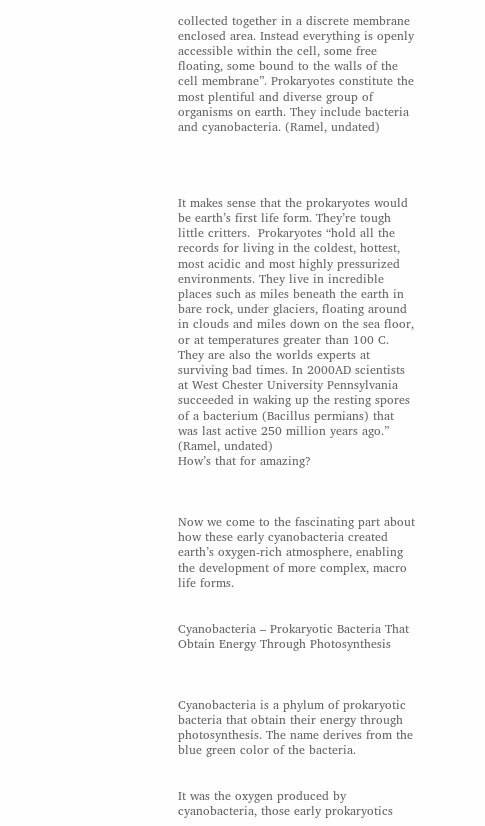collected together in a discrete membrane enclosed area. Instead everything is openly accessible within the cell, some free floating, some bound to the walls of the cell membrane”. Prokaryotes constitute the most plentiful and diverse group of organisms on earth. They include bacteria and cyanobacteria. (Ramel, undated)




It makes sense that the prokaryotes would be earth’s first life form. They’re tough little critters.  Prokaryotes “hold all the records for living in the coldest, hottest, most acidic and most highly pressurized environments. They live in incredible places such as miles beneath the earth in bare rock, under glaciers, floating around in clouds and miles down on the sea floor, or at temperatures greater than 100 C. They are also the worlds experts at surviving bad times. In 2000AD scientists at West Chester University Pennsylvania succeeded in waking up the resting spores of a bacterium (Bacillus permians) that was last active 250 million years ago.” (Ramel, undated)
How’s that for amazing?



Now we come to the fascinating part about how these early cyanobacteria created earth’s oxygen-rich atmosphere, enabling the development of more complex, macro life forms.


Cyanobacteria – Prokaryotic Bacteria That Obtain Energy Through Photosynthesis



Cyanobacteria is a phylum of prokaryotic bacteria that obtain their energy through photosynthesis. The name derives from the blue green color of the bacteria.


It was the oxygen produced by cyanobacteria, those early prokaryotics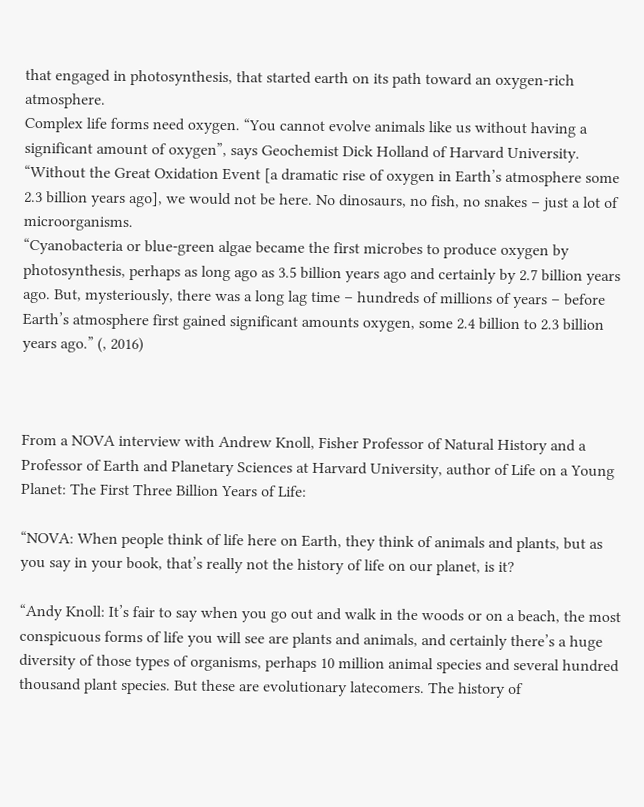that engaged in photosynthesis, that started earth on its path toward an oxygen-rich atmosphere.
Complex life forms need oxygen. “You cannot evolve animals like us without having a significant amount of oxygen”, says Geochemist Dick Holland of Harvard University. “Without the Great Oxidation Event [a dramatic rise of oxygen in Earth’s atmosphere some 2.3 billion years ago], we would not be here. No dinosaurs, no fish, no snakes – just a lot of microorganisms.
“Cyanobacteria or blue-green algae became the first microbes to produce oxygen by photosynthesis, perhaps as long ago as 3.5 billion years ago and certainly by 2.7 billion years ago. But, mysteriously, there was a long lag time – hundreds of millions of years – before Earth’s atmosphere first gained significant amounts oxygen, some 2.4 billion to 2.3 billion years ago.” (, 2016)



From a NOVA interview with Andrew Knoll, Fisher Professor of Natural History and a Professor of Earth and Planetary Sciences at Harvard University, author of Life on a Young Planet: The First Three Billion Years of Life:

“NOVA: When people think of life here on Earth, they think of animals and plants, but as you say in your book, that’s really not the history of life on our planet, is it?

“Andy Knoll: It’s fair to say when you go out and walk in the woods or on a beach, the most conspicuous forms of life you will see are plants and animals, and certainly there’s a huge diversity of those types of organisms, perhaps 10 million animal species and several hundred thousand plant species. But these are evolutionary latecomers. The history of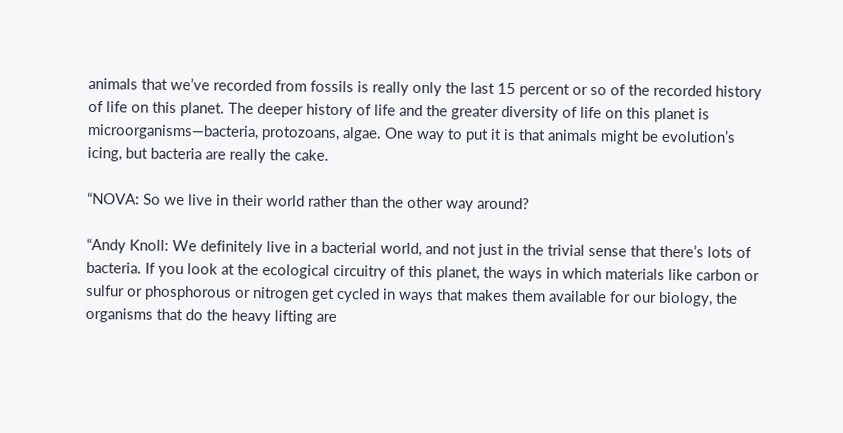animals that we’ve recorded from fossils is really only the last 15 percent or so of the recorded history of life on this planet. The deeper history of life and the greater diversity of life on this planet is microorganisms—bacteria, protozoans, algae. One way to put it is that animals might be evolution’s icing, but bacteria are really the cake.

“NOVA: So we live in their world rather than the other way around?

“Andy Knoll: We definitely live in a bacterial world, and not just in the trivial sense that there’s lots of bacteria. If you look at the ecological circuitry of this planet, the ways in which materials like carbon or sulfur or phosphorous or nitrogen get cycled in ways that makes them available for our biology, the organisms that do the heavy lifting are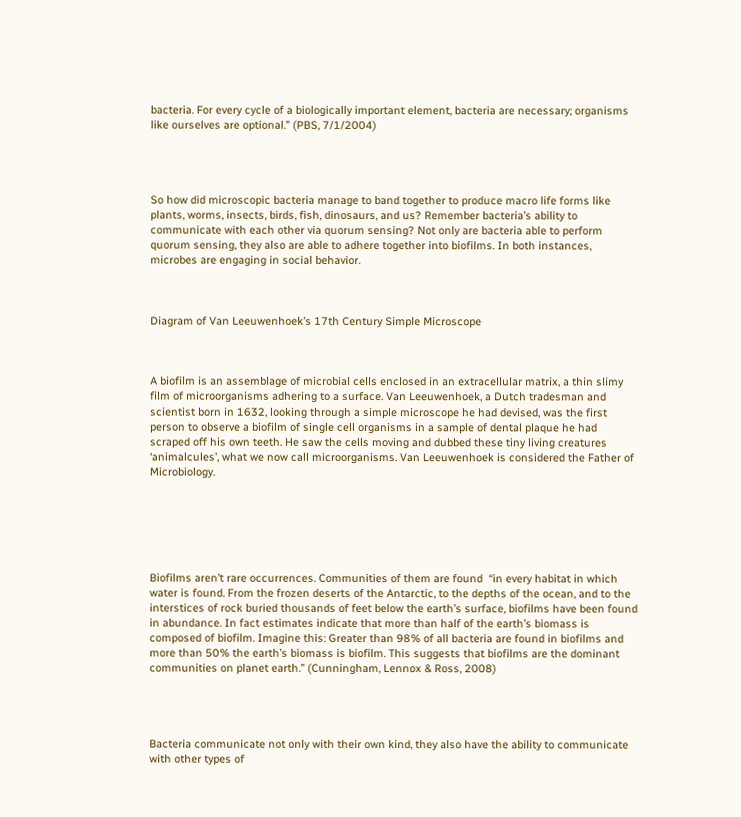bacteria. For every cycle of a biologically important element, bacteria are necessary; organisms like ourselves are optional.” (PBS, 7/1/2004)




So how did microscopic bacteria manage to band together to produce macro life forms like plants, worms, insects, birds, fish, dinosaurs, and us? Remember bacteria’s ability to communicate with each other via quorum sensing? Not only are bacteria able to perform quorum sensing, they also are able to adhere together into biofilms. In both instances, microbes are engaging in social behavior.



Diagram of Van Leeuwenhoek’s 17th Century Simple Microscope



A biofilm is an assemblage of microbial cells enclosed in an extracellular matrix, a thin slimy film of microorganisms adhering to a surface. Van Leeuwenhoek, a Dutch tradesman and scientist born in 1632, looking through a simple microscope he had devised, was the first person to observe a biofilm of single cell organisms in a sample of dental plaque he had scraped off his own teeth. He saw the cells moving and dubbed these tiny living creatures ‘animalcules’, what we now call microorganisms. Van Leeuwenhoek is considered the Father of Microbiology.






Biofilms aren’t rare occurrences. Communities of them are found  “in every habitat in which water is found. From the frozen deserts of the Antarctic, to the depths of the ocean, and to the interstices of rock buried thousands of feet below the earth’s surface, biofilms have been found in abundance. In fact estimates indicate that more than half of the earth’s biomass is composed of biofilm. Imagine this: Greater than 98% of all bacteria are found in biofilms and more than 50% the earth’s biomass is biofilm. This suggests that biofilms are the dominant communities on planet earth.” (Cunningham, Lennox & Ross, 2008)




Bacteria communicate not only with their own kind, they also have the ability to communicate with other types of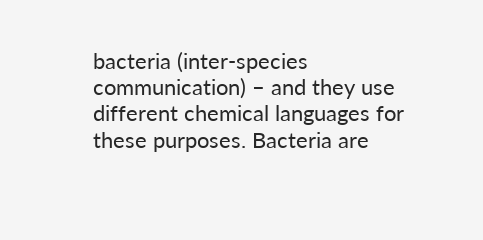bacteria (inter-species communication) – and they use different chemical languages for these purposes. Bacteria are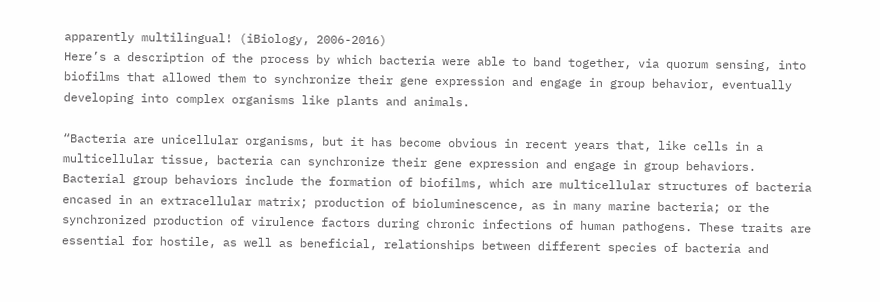apparently multilingual! (iBiology, 2006-2016)
Here’s a description of the process by which bacteria were able to band together, via quorum sensing, into biofilms that allowed them to synchronize their gene expression and engage in group behavior, eventually developing into complex organisms like plants and animals.

“Bacteria are unicellular organisms, but it has become obvious in recent years that, like cells in a multicellular tissue, bacteria can synchronize their gene expression and engage in group behaviors. Bacterial group behaviors include the formation of biofilms, which are multicellular structures of bacteria encased in an extracellular matrix; production of bioluminescence, as in many marine bacteria; or the synchronized production of virulence factors during chronic infections of human pathogens. These traits are essential for hostile, as well as beneficial, relationships between different species of bacteria and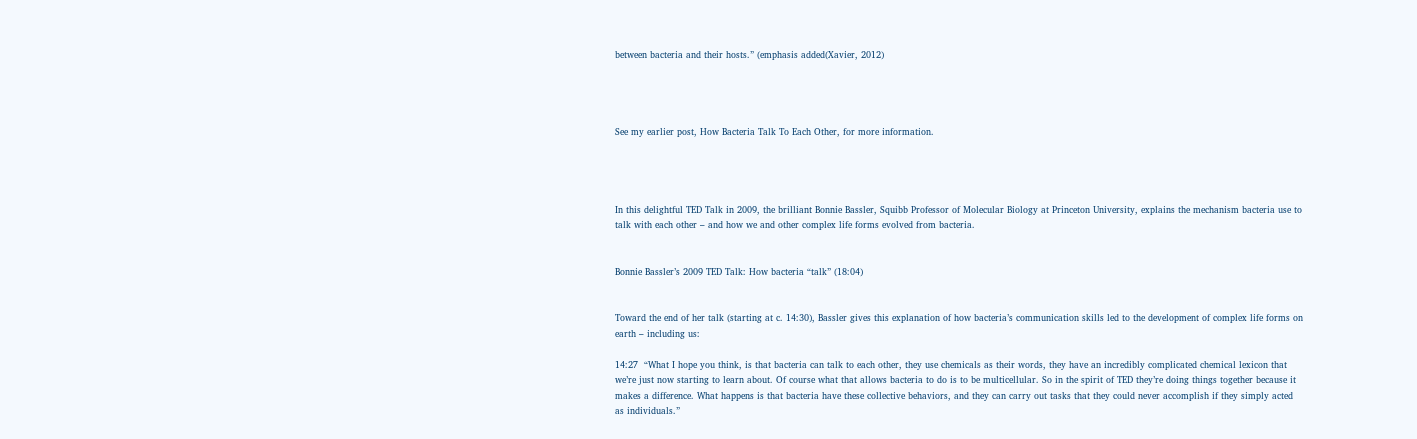between bacteria and their hosts.” (emphasis added(Xavier, 2012)




See my earlier post, How Bacteria Talk To Each Other, for more information.




In this delightful TED Talk in 2009, the brilliant Bonnie Bassler, Squibb Professor of Molecular Biology at Princeton University, explains the mechanism bacteria use to talk with each other – and how we and other complex life forms evolved from bacteria.


Bonnie Bassler’s 2009 TED Talk: How bacteria “talk” (18:04)


Toward the end of her talk (starting at c. 14:30), Bassler gives this explanation of how bacteria’s communication skills led to the development of complex life forms on earth – including us:

14:27  “What I hope you think, is that bacteria can talk to each other, they use chemicals as their words, they have an incredibly complicated chemical lexicon that we’re just now starting to learn about. Of course what that allows bacteria to do is to be multicellular. So in the spirit of TED they’re doing things together because it makes a difference. What happens is that bacteria have these collective behaviors, and they can carry out tasks that they could never accomplish if they simply acted as individuals.”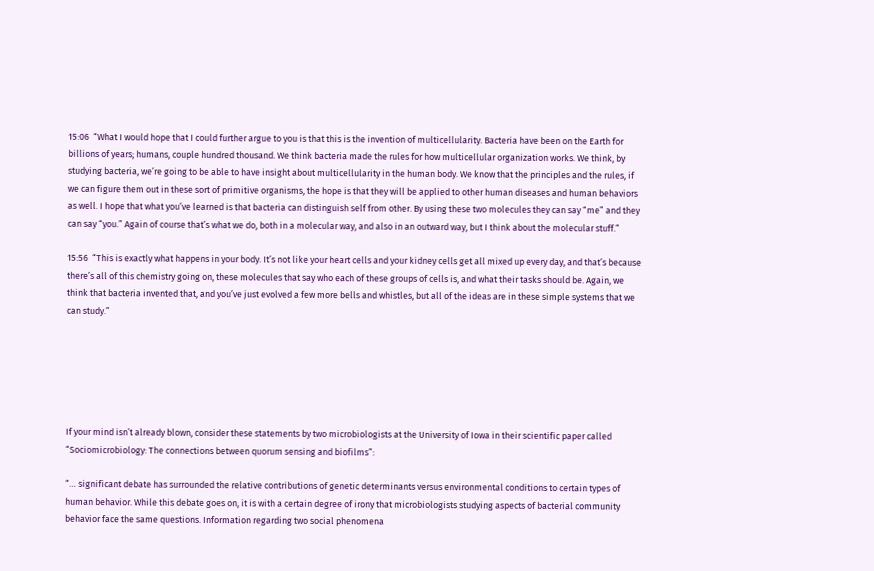15:06  “What I would hope that I could further argue to you is that this is the invention of multicellularity. Bacteria have been on the Earth for billions of years; humans, couple hundred thousand. We think bacteria made the rules for how multicellular organization works. We think, by studying bacteria, we’re going to be able to have insight about multicellularity in the human body. We know that the principles and the rules, if we can figure them out in these sort of primitive organisms, the hope is that they will be applied to other human diseases and human behaviors as well. I hope that what you’ve learned is that bacteria can distinguish self from other. By using these two molecules they can say “me” and they can say “you.” Again of course that’s what we do, both in a molecular way, and also in an outward way, but I think about the molecular stuff.”

15:56  “This is exactly what happens in your body. It’s not like your heart cells and your kidney cells get all mixed up every day, and that’s because there’s all of this chemistry going on, these molecules that say who each of these groups of cells is, and what their tasks should be. Again, we think that bacteria invented that, and you’ve just evolved a few more bells and whistles, but all of the ideas are in these simple systems that we can study.”






If your mind isn’t already blown, consider these statements by two microbiologists at the University of Iowa in their scientific paper called “Sociomicrobiology: The connections between quorum sensing and biofilms”:

“… significant debate has surrounded the relative contributions of genetic determinants versus environmental conditions to certain types of human behavior. While this debate goes on, it is with a certain degree of irony that microbiologists studying aspects of bacterial community behavior face the same questions. Information regarding two social phenomena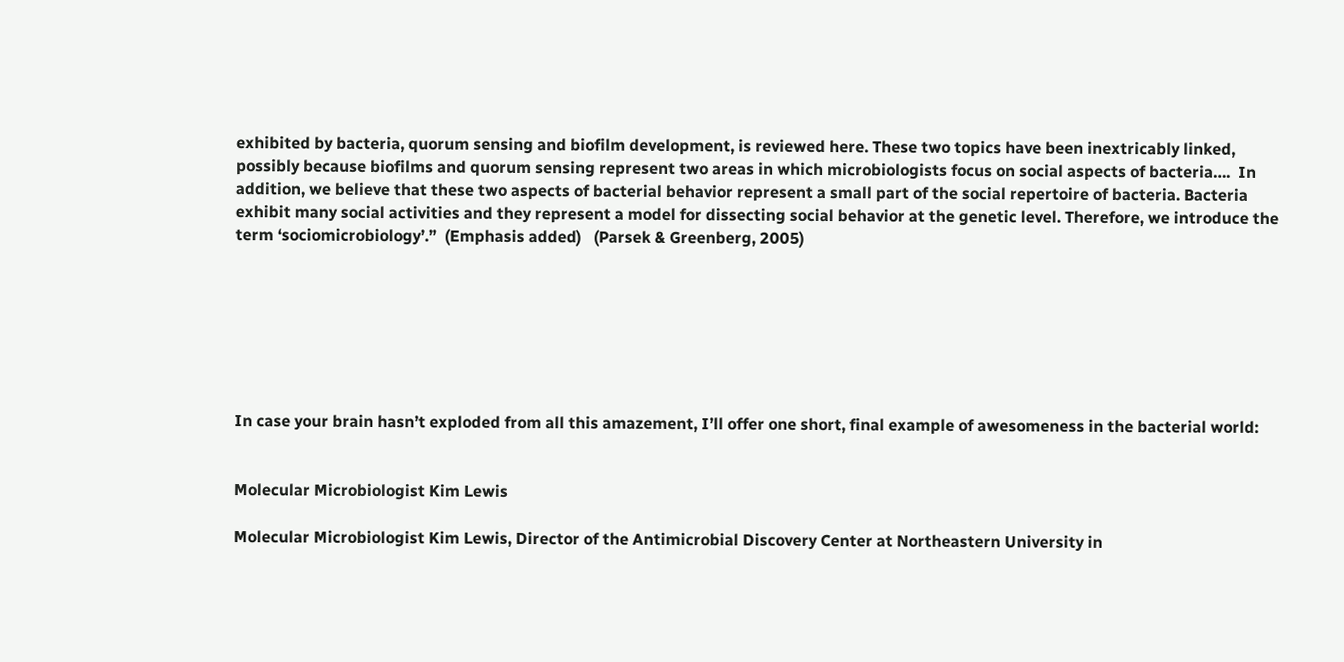exhibited by bacteria, quorum sensing and biofilm development, is reviewed here. These two topics have been inextricably linked, possibly because biofilms and quorum sensing represent two areas in which microbiologists focus on social aspects of bacteria….  In addition, we believe that these two aspects of bacterial behavior represent a small part of the social repertoire of bacteria. Bacteria exhibit many social activities and they represent a model for dissecting social behavior at the genetic level. Therefore, we introduce the term ‘sociomicrobiology’.”  (Emphasis added)   (Parsek & Greenberg, 2005)







In case your brain hasn’t exploded from all this amazement, I’ll offer one short, final example of awesomeness in the bacterial world:


Molecular Microbiologist Kim Lewis

Molecular Microbiologist Kim Lewis, Director of the Antimicrobial Discovery Center at Northeastern University in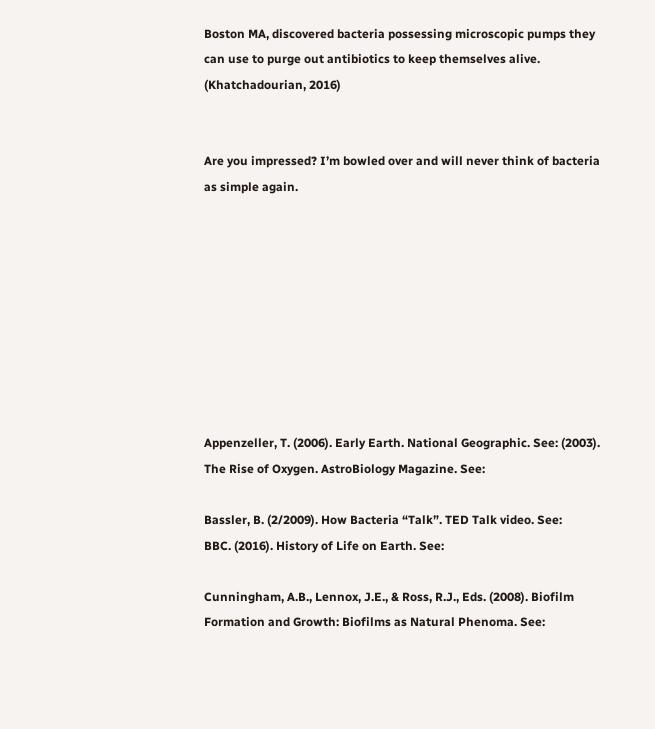Boston MA, discovered bacteria possessing microscopic pumps they can use to purge out antibiotics to keep themselves alive. (Khatchadourian, 2016)


Are you impressed? I’m bowled over and will never think of bacteria as simple again.









Appenzeller, T. (2006). Early Earth. National Geographic. See: (2003). The Rise of Oxygen. AstroBiology Magazine. See:

Bassler, B. (2/2009). How Bacteria “Talk”. TED Talk video. See:
BBC. (2016). History of Life on Earth. See:

Cunningham, A.B., Lennox, J.E., & Ross, R.J., Eds. (2008). Biofilm Formation and Growth: Biofilms as Natural Phenoma. See: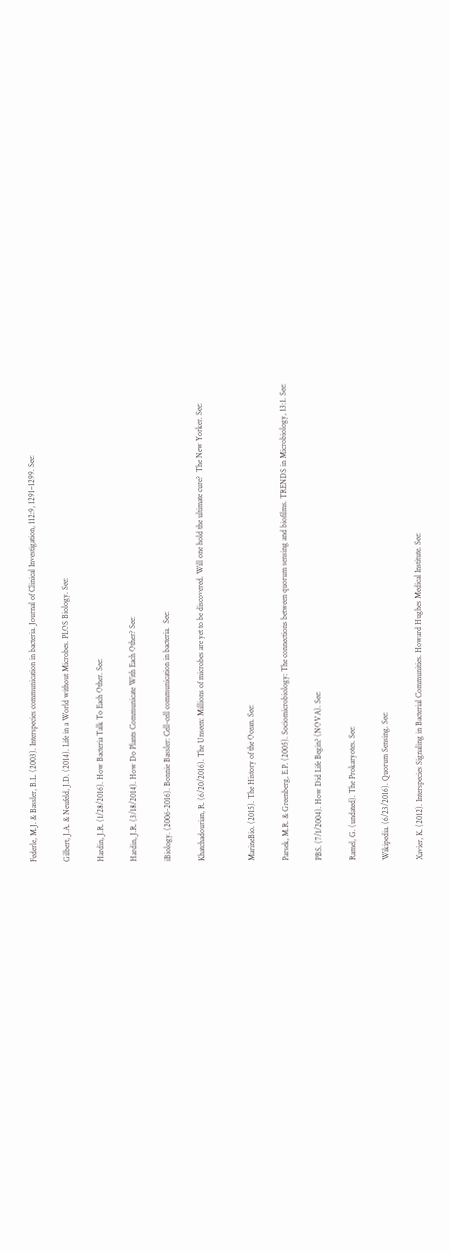Federle, M.J. & Bassler, B.L. (2003). Interspecies communication in bacteria. Journal of Clinical Investigation, 112:9, 1291–1299. See:

Gilbert, J.A. & Neufeld, J.D. (2014). Life in a World without Microbes. PLOS Biology. See:

Hardin, J.R. (1/28/2016). How Bacteria Talk To Each Other. See:

Hardin, J.R. (3/18/2014). How Do Plants Communicate With Each Other? See:

iBiology. (2006-2016). Bonnie Bassler: Cell-cell communication in bacteria.  See:

Khatchadourian, R. (6/20/2016). The Unseen: Millions of microbes are yet to be discovered. Will one hold the ultimate cure?  The New Yorker. See:


MarineBio. (2015). The History of the Ocean. See:

Parsek, M.R. & Greenberg, E.P. (2005). Sociomicrobiology: The connections between quorum sensing and biofilms. TRENDS in Microbiology, 13:1. See:

PBS. (7/1/2004). How Did Life Begin? (NOVA). See:

Ramel, G. (undated). The Prokaryotes. See:

Wikipedia. (6/23/2016). Quorum Sensing. See:

Xavier, K. (2012). Interspecies Signaling in Bacterial Communities. Howard Hughes Medical Institute. See: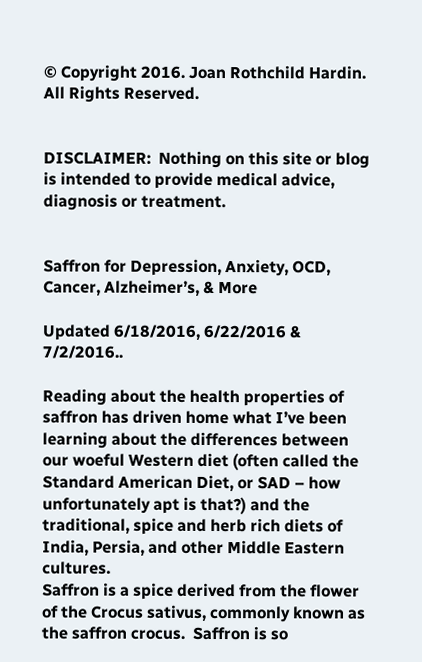© Copyright 2016. Joan Rothchild Hardin. All Rights Reserved.


DISCLAIMER:  Nothing on this site or blog is intended to provide medical advice, diagnosis or treatment.


Saffron for Depression, Anxiety, OCD, Cancer, Alzheimer’s, & More

Updated 6/18/2016, 6/22/2016 & 7/2/2016..

Reading about the health properties of saffron has driven home what I’ve been learning about the differences between our woeful Western diet (often called the Standard American Diet, or SAD – how  unfortunately apt is that?) and the traditional, spice and herb rich diets of India, Persia, and other Middle Eastern cultures.
Saffron is a spice derived from the flower of the Crocus sativus, commonly known as the saffron crocus.  Saffron is so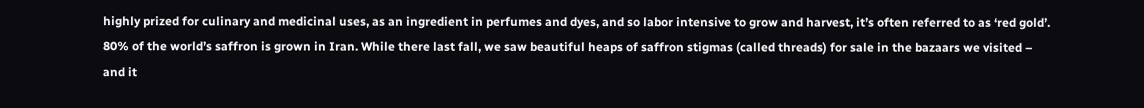highly prized for culinary and medicinal uses, as an ingredient in perfumes and dyes, and so labor intensive to grow and harvest, it’s often referred to as ‘red gold’.
80% of the world’s saffron is grown in Iran. While there last fall, we saw beautiful heaps of saffron stigmas (called threads) for sale in the bazaars we visited – and it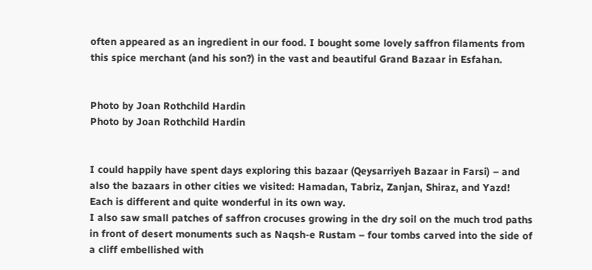often appeared as an ingredient in our food. I bought some lovely saffron filaments from this spice merchant (and his son?) in the vast and beautiful Grand Bazaar in Esfahan.


Photo by Joan Rothchild Hardin
Photo by Joan Rothchild Hardin


I could happily have spent days exploring this bazaar (Qeysarriyeh Bazaar in Farsi) – and also the bazaars in other cities we visited: Hamadan, Tabriz, Zanjan, Shiraz, and Yazd! Each is different and quite wonderful in its own way.
I also saw small patches of saffron crocuses growing in the dry soil on the much trod paths in front of desert monuments such as Naqsh-e Rustam – four tombs carved into the side of a cliff embellished with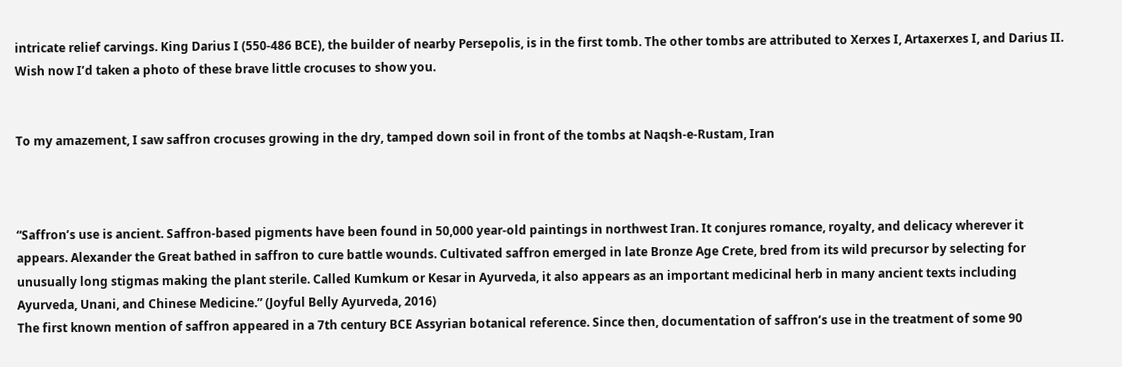intricate relief carvings. King Darius I (550-486 BCE), the builder of nearby Persepolis, is in the first tomb. The other tombs are attributed to Xerxes I, Artaxerxes I, and Darius II. Wish now I’d taken a photo of these brave little crocuses to show you.


To my amazement, I saw saffron crocuses growing in the dry, tamped down soil in front of the tombs at Naqsh-e-Rustam, Iran



“Saffron’s use is ancient. Saffron-based pigments have been found in 50,000 year-old paintings in northwest Iran. It conjures romance, royalty, and delicacy wherever it appears. Alexander the Great bathed in saffron to cure battle wounds. Cultivated saffron emerged in late Bronze Age Crete, bred from its wild precursor by selecting for unusually long stigmas making the plant sterile. Called Kumkum or Kesar in Ayurveda, it also appears as an important medicinal herb in many ancient texts including Ayurveda, Unani, and Chinese Medicine.” (Joyful Belly Ayurveda, 2016)
The first known mention of saffron appeared in a 7th century BCE Assyrian botanical reference. Since then, documentation of saffron’s use in the treatment of some 90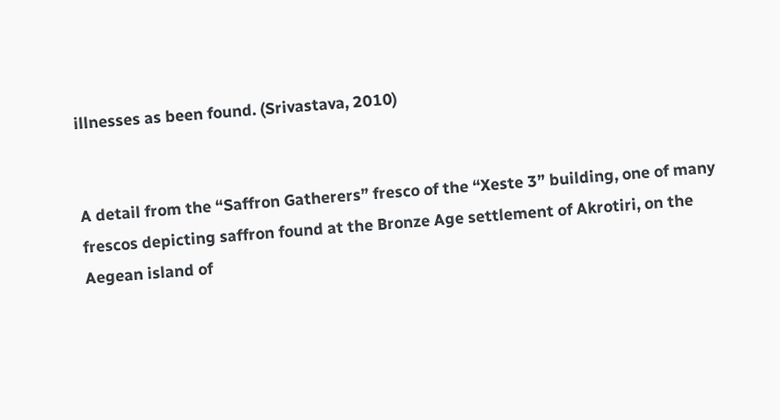illnesses as been found. (Srivastava, 2010)


A detail from the “Saffron Gatherers” fresco of the “Xeste 3” building, one of many frescos depicting saffron found at the Bronze Age settlement of Akrotiri, on the Aegean island of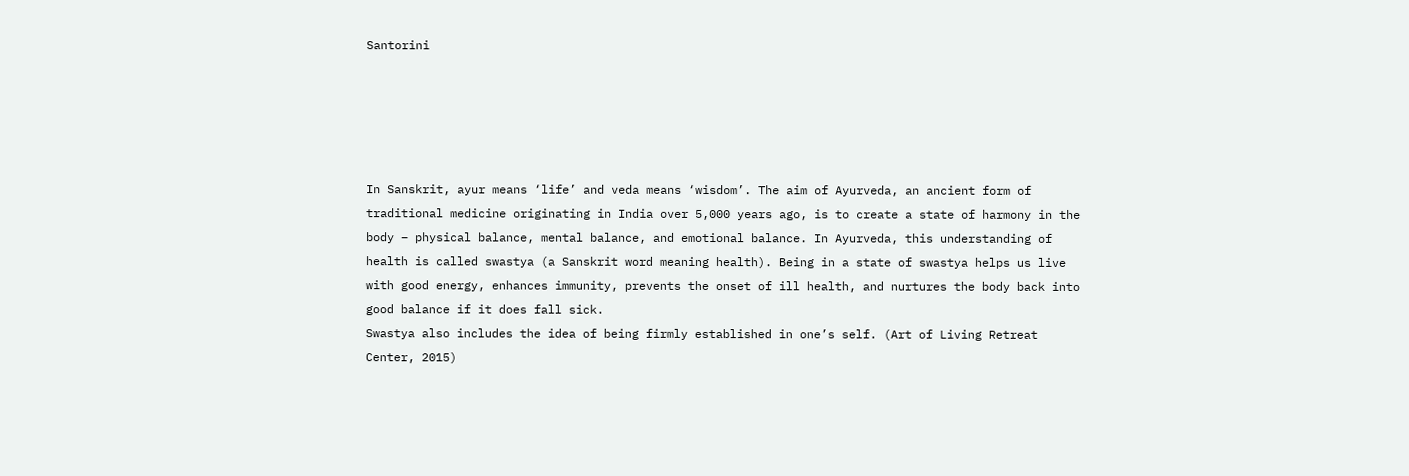Santorini





In Sanskrit, ayur means ‘life’ and veda means ‘wisdom’. The aim of Ayurveda, an ancient form of traditional medicine originating in India over 5,000 years ago, is to create a state of harmony in the body – physical balance, mental balance, and emotional balance. In Ayurveda, this understanding of health is called swastya (a Sanskrit word meaning health). Being in a state of swastya helps us live with good energy, enhances immunity, prevents the onset of ill health, and nurtures the body back into good balance if it does fall sick.
Swastya also includes the idea of being firmly established in one’s self. (Art of Living Retreat Center, 2015)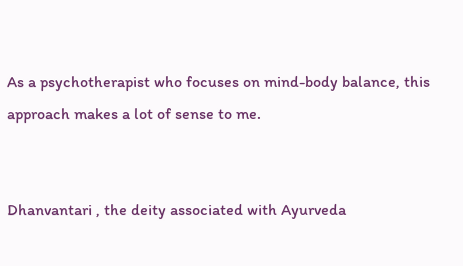As a psychotherapist who focuses on mind-body balance, this approach makes a lot of sense to me.


Dhanvantari , the deity associated with Ayurveda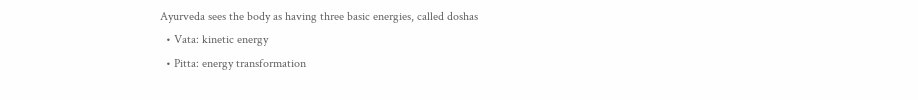Ayurveda sees the body as having three basic energies, called doshas
  • Vata: kinetic energy
  • Pitta: energy transformation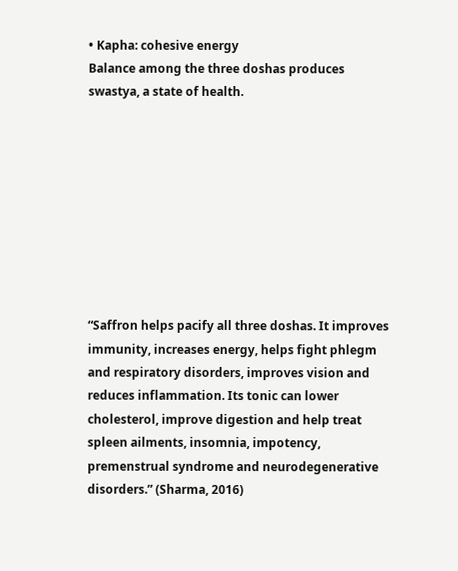• Kapha: cohesive energy
Balance among the three doshas produces swastya, a state of health.









“Saffron helps pacify all three doshas. It improves immunity, increases energy, helps fight phlegm and respiratory disorders, improves vision and reduces inflammation. Its tonic can lower cholesterol, improve digestion and help treat spleen ailments, insomnia, impotency, premenstrual syndrome and neurodegenerative disorders.” (Sharma, 2016)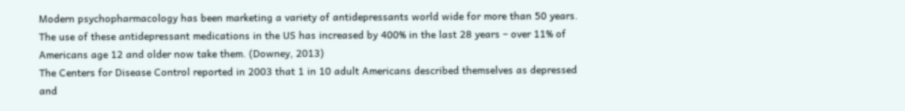Modern psychopharmacology has been marketing a variety of antidepressants world wide for more than 50 years. The use of these antidepressant medications in the US has increased by 400% in the last 28 years – over 11% of Americans age 12 and older now take them. (Downey, 2013)
The Centers for Disease Control reported in 2003 that 1 in 10 adult Americans described themselves as depressed and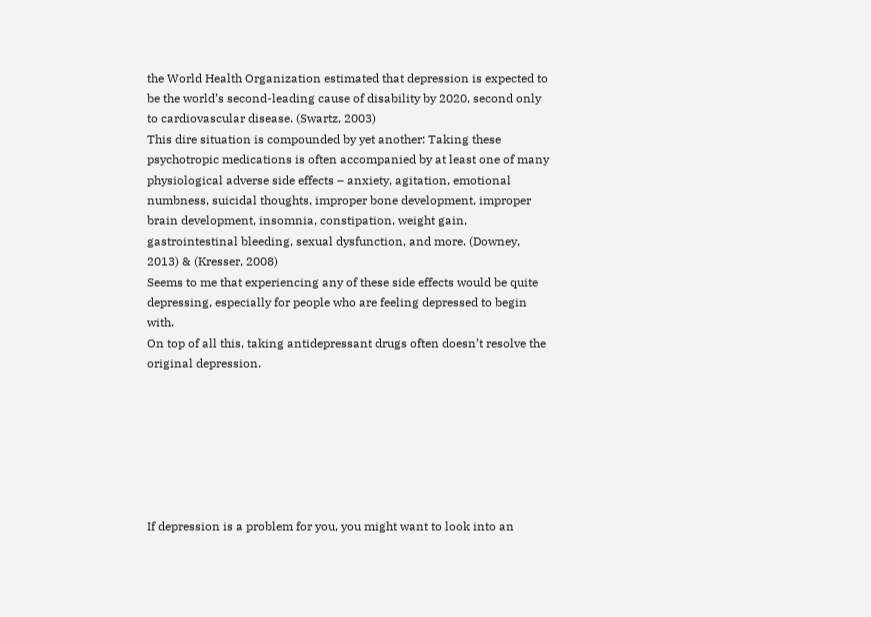the World Health Organization estimated that depression is expected to be the world’s second-leading cause of disability by 2020, second only to cardiovascular disease. (Swartz, 2003)
This dire situation is compounded by yet another: Taking these psychotropic medications is often accompanied by at least one of many physiological adverse side effects – anxiety, agitation, emotional numbness, suicidal thoughts, improper bone development, improper brain development, insomnia, constipation, weight gain, gastrointestinal bleeding, sexual dysfunction, and more. (Downey, 2013) & (Kresser, 2008)
Seems to me that experiencing any of these side effects would be quite depressing, especially for people who are feeling depressed to begin with.
On top of all this, taking antidepressant drugs often doesn’t resolve the original depression.







If depression is a problem for you, you might want to look into an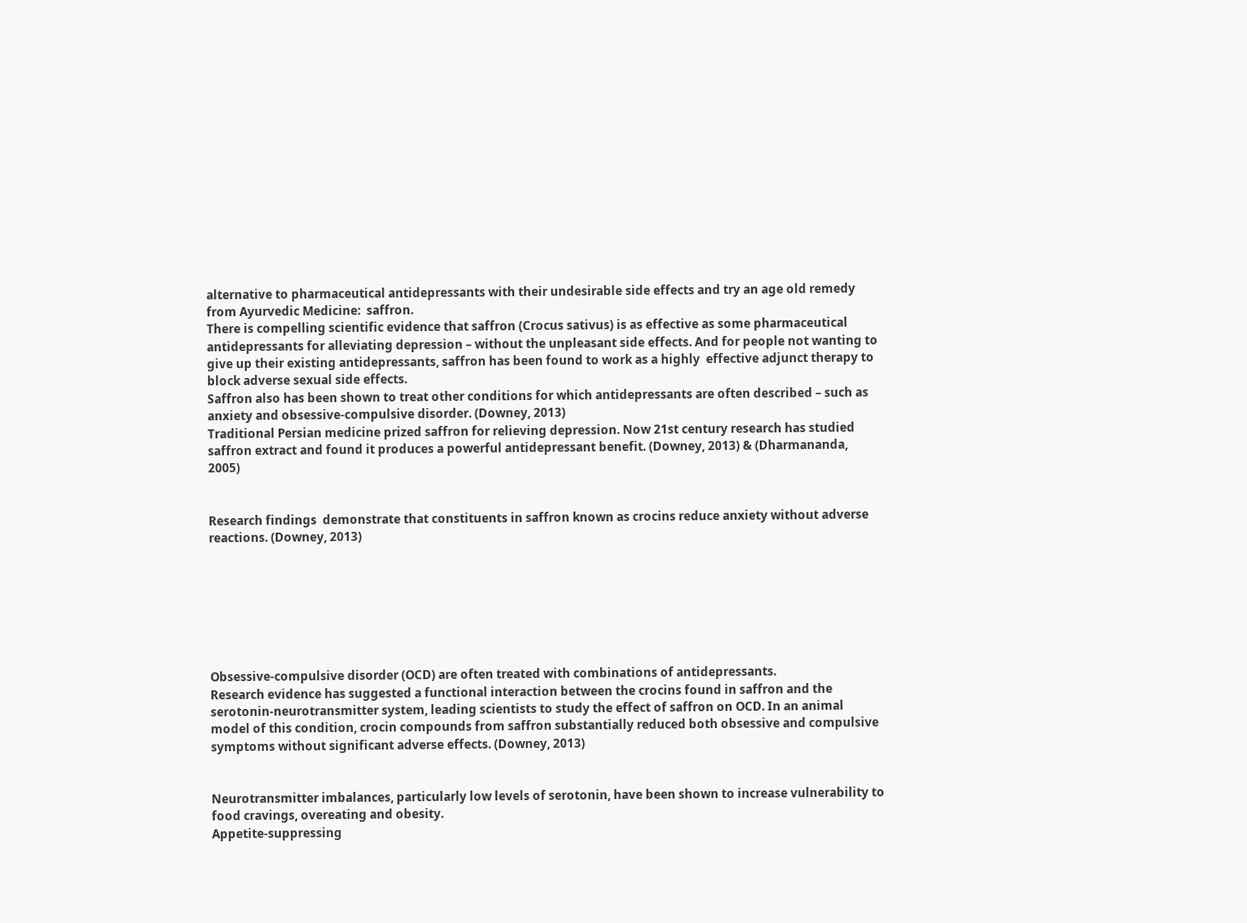alternative to pharmaceutical antidepressants with their undesirable side effects and try an age old remedy from Ayurvedic Medicine:  saffron.
There is compelling scientific evidence that saffron (Crocus sativus) is as effective as some pharmaceutical antidepressants for alleviating depression – without the unpleasant side effects. And for people not wanting to give up their existing antidepressants, saffron has been found to work as a highly  effective adjunct therapy to block adverse sexual side effects.
Saffron also has been shown to treat other conditions for which antidepressants are often described – such as anxiety and obsessive-compulsive disorder. (Downey, 2013)
Traditional Persian medicine prized saffron for relieving depression. Now 21st century research has studied saffron extract and found it produces a powerful antidepressant benefit. (Downey, 2013) & (Dharmananda, 2005)


Research findings  demonstrate that constituents in saffron known as crocins reduce anxiety without adverse reactions. (Downey, 2013)







Obsessive-compulsive disorder (OCD) are often treated with combinations of antidepressants.
Research evidence has suggested a functional interaction between the crocins found in saffron and the serotonin-neurotransmitter system, leading scientists to study the effect of saffron on OCD. In an animal model of this condition, crocin compounds from saffron substantially reduced both obsessive and compulsive symptoms without significant adverse effects. (Downey, 2013)


Neurotransmitter imbalances, particularly low levels of serotonin, have been shown to increase vulnerability to food cravings, overeating and obesity.
Appetite-suppressing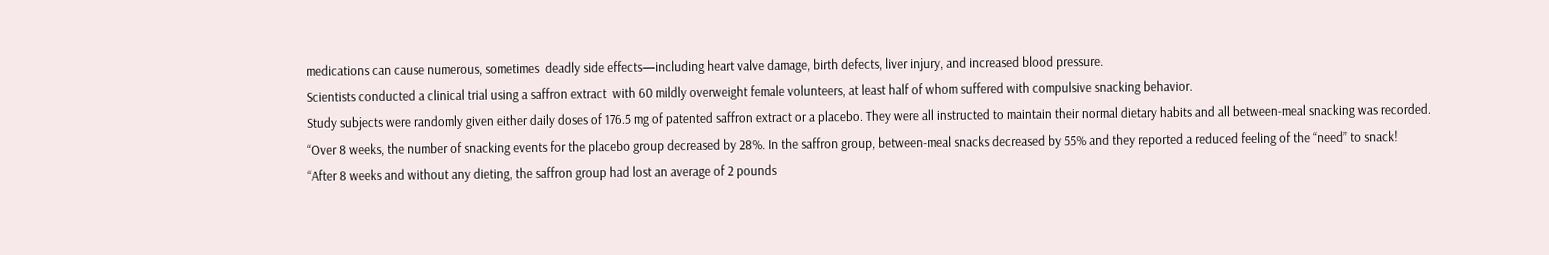medications can cause numerous, sometimes  deadly side effects—including heart valve damage, birth defects, liver injury, and increased blood pressure.
Scientists conducted a clinical trial using a saffron extract  with 60 mildly overweight female volunteers, at least half of whom suffered with compulsive snacking behavior.
Study subjects were randomly given either daily doses of 176.5 mg of patented saffron extract or a placebo. They were all instructed to maintain their normal dietary habits and all between-meal snacking was recorded.
“Over 8 weeks, the number of snacking events for the placebo group decreased by 28%. In the saffron group, between-meal snacks decreased by 55% and they reported a reduced feeling of the “need” to snack!
“After 8 weeks and without any dieting, the saffron group had lost an average of 2 pounds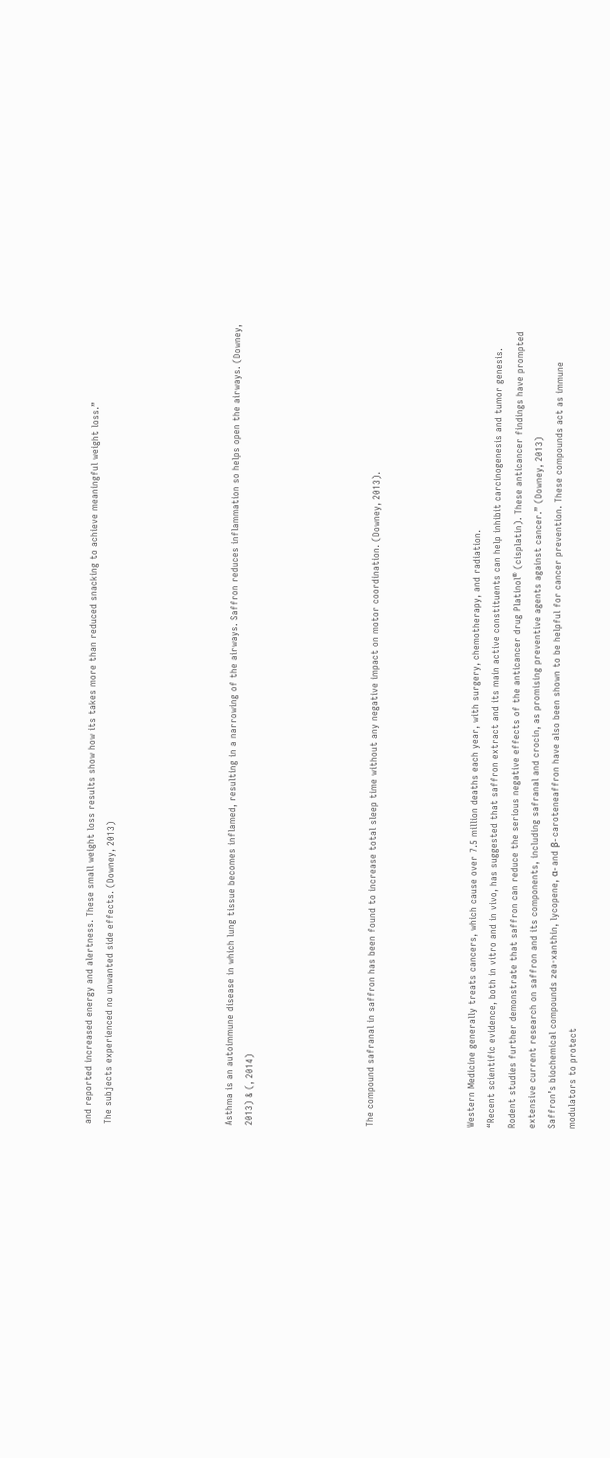and reported increased energy and alertness. These small weight loss results show how its takes more than reduced snacking to achieve meaningful weight loss.”
The subjects experienced no unwanted side effects. (Downey, 2013)





Asthma is an autoimmune disease in which lung tissue becomes inflamed, resulting in a narrowing of the airways. Saffron reduces inflammation so helps open the airways. (Downey, 2013) & (, 2014)





The compound safranal in saffron has been found to increase total sleep time without any negative impact on motor coordination. (Downey, 2013).




Western Medicine generally treats cancers, which cause over 7.5 million deaths each year, with surgery, chemotherapy, and radiation.
“Recent scientific evidence, both in vitro and in vivo, has suggested that saffron extract and its main active constituents can help inhibit carcinogenesis and tumor genesis. Rodent studies further demonstrate that saffron can reduce the serious negative effects of the anticancer drug Platinol® (cisplatin). These anticancer findings have prompted extensive current research on saffron and its components, including safranal and crocin, as promising preventive agents against cancer.” (Downey, 2013)
Saffron’s biochemical compounds zea-xanthin, lycopene, α- and β- caroteneaffron have also been shown to be helpful for cancer prevention. These compounds act as immune modulators to protect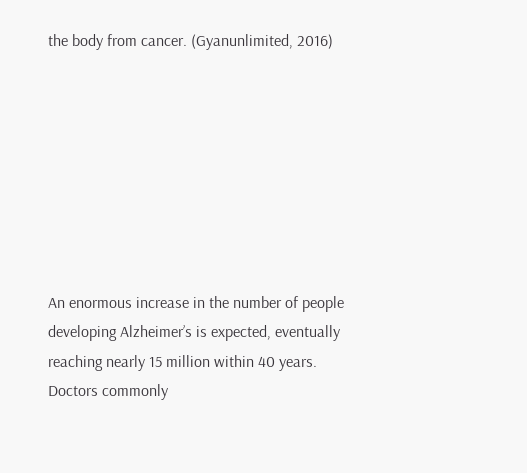the body from cancer. (Gyanunlimited, 2016)








An enormous increase in the number of people developing Alzheimer’s is expected, eventually reaching nearly 15 million within 40 years.
Doctors commonly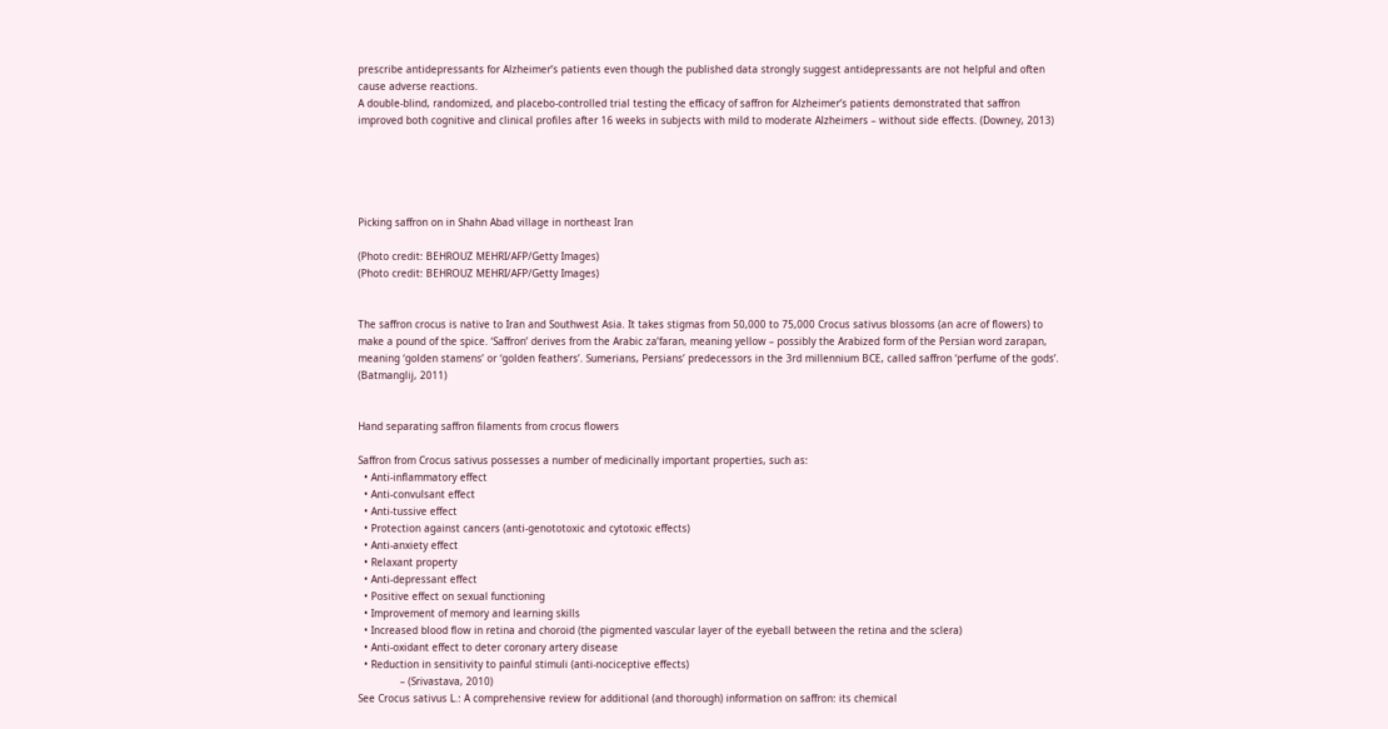prescribe antidepressants for Alzheimer’s patients even though the published data strongly suggest antidepressants are not helpful and often cause adverse reactions.
A double-blind, randomized, and placebo-controlled trial testing the efficacy of saffron for Alzheimer’s patients demonstrated that saffron improved both cognitive and clinical profiles after 16 weeks in subjects with mild to moderate Alzheimers – without side effects. (Downey, 2013)





Picking saffron on in Shahn Abad village in northeast Iran

(Photo credit: BEHROUZ MEHRI/AFP/Getty Images)
(Photo credit: BEHROUZ MEHRI/AFP/Getty Images)


The saffron crocus is native to Iran and Southwest Asia. It takes stigmas from 50,000 to 75,000 Crocus sativus blossoms (an acre of flowers) to make a pound of the spice. ‘Saffron’ derives from the Arabic za’faran, meaning yellow – possibly the Arabized form of the Persian word zarapan, meaning ‘golden stamens’ or ‘golden feathers’. Sumerians, Persians’ predecessors in the 3rd millennium BCE, called saffron ‘perfume of the gods’. (Batmanglij, 2011)


Hand separating saffron filaments from crocus flowers

Saffron from Crocus sativus possesses a number of medicinally important properties, such as:
  • Anti-inflammatory effect
  • Anti-convulsant effect
  • Anti-tussive effect
  • Protection against cancers (anti-genototoxic and cytotoxic effects)
  • Anti-anxiety effect
  • Relaxant property
  • Anti-depressant effect
  • Positive effect on sexual functioning
  • Improvement of memory and learning skills
  • Increased blood flow in retina and choroid (the pigmented vascular layer of the eyeball between the retina and the sclera)
  • Anti-oxidant effect to deter coronary artery disease
  • Reduction in sensitivity to painful stimuli (anti-nociceptive effects)
              – (Srivastava, 2010)
See Crocus sativus L.: A comprehensive review for additional (and thorough) information on saffron: its chemical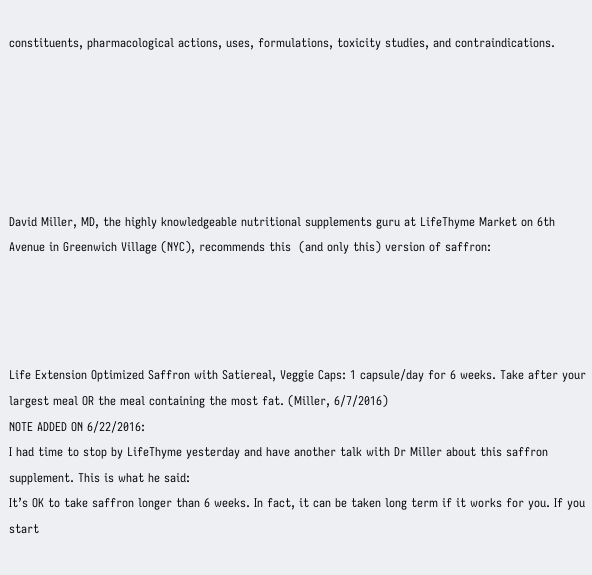constituents, pharmacological actions, uses, formulations, toxicity studies, and contraindications.






David Miller, MD, the highly knowledgeable nutritional supplements guru at LifeThyme Market on 6th Avenue in Greenwich Village (NYC), recommends this  (and only this) version of saffron:




Life Extension Optimized Saffron with Satiereal, Veggie Caps: 1 capsule/day for 6 weeks. Take after your largest meal OR the meal containing the most fat. (Miller, 6/7/2016)
NOTE ADDED ON 6/22/2016:
I had time to stop by LifeThyme yesterday and have another talk with Dr Miller about this saffron supplement. This is what he said:
It’s OK to take saffron longer than 6 weeks. In fact, it can be taken long term if it works for you. If you start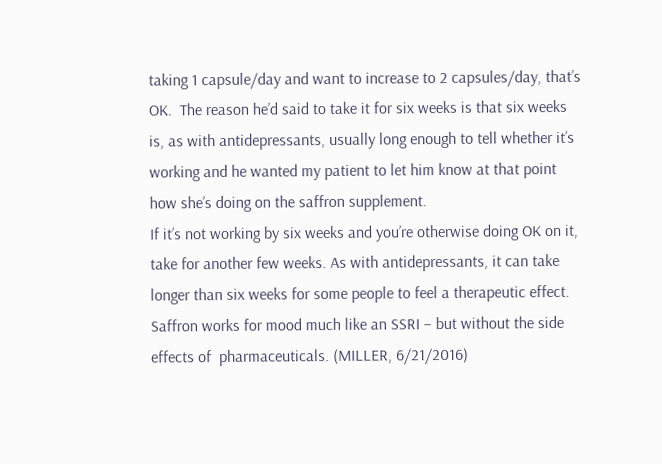taking 1 capsule/day and want to increase to 2 capsules/day, that’s OK.  The reason he’d said to take it for six weeks is that six weeks is, as with antidepressants, usually long enough to tell whether it’s working and he wanted my patient to let him know at that point how she’s doing on the saffron supplement.
If it’s not working by six weeks and you’re otherwise doing OK on it, take for another few weeks. As with antidepressants, it can take longer than six weeks for some people to feel a therapeutic effect. Saffron works for mood much like an SSRI – but without the side effects of  pharmaceuticals. (MILLER, 6/21/2016)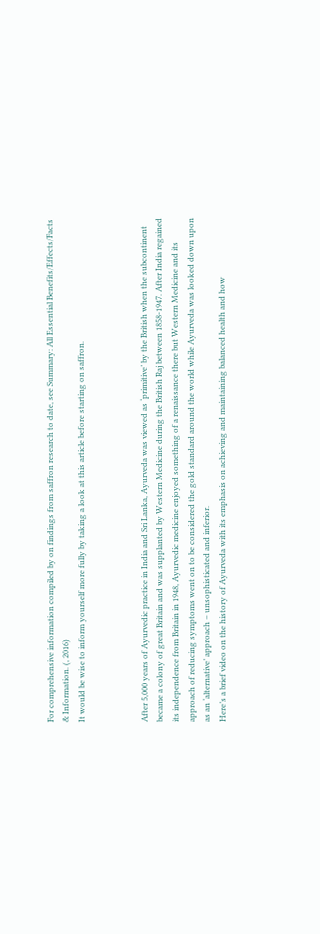For comprehensive information compiled by on findings from saffron research to date, see Summary: All Essential Benefits/Effects/Facts & Information. (, 2016)
It would be wise to inform yourself more fully by taking a look at this article before starting on saffron.



After 5,000 years of Ayurvedic practice in India and Sri Lanka, Ayurveda was viewed as ‘primitive’ by the British when the subcontinent became a colony of great Britain and was supplanted by Western Medicine during the British Raj between 1858-1947. After India regained its independence from Britain in 1948, Ayurvedic medicine enjoyed something of a renaissance there but Western Medicine and its approach of reducing symptoms went on to be considered the gold standard around the world while Ayurveda was looked down upon as an ‘alternative’ approach – unsophisticated and inferior.
Here’s a brief video on the history of Ayurveda with its emphasis on achieving and maintaining balanced health and how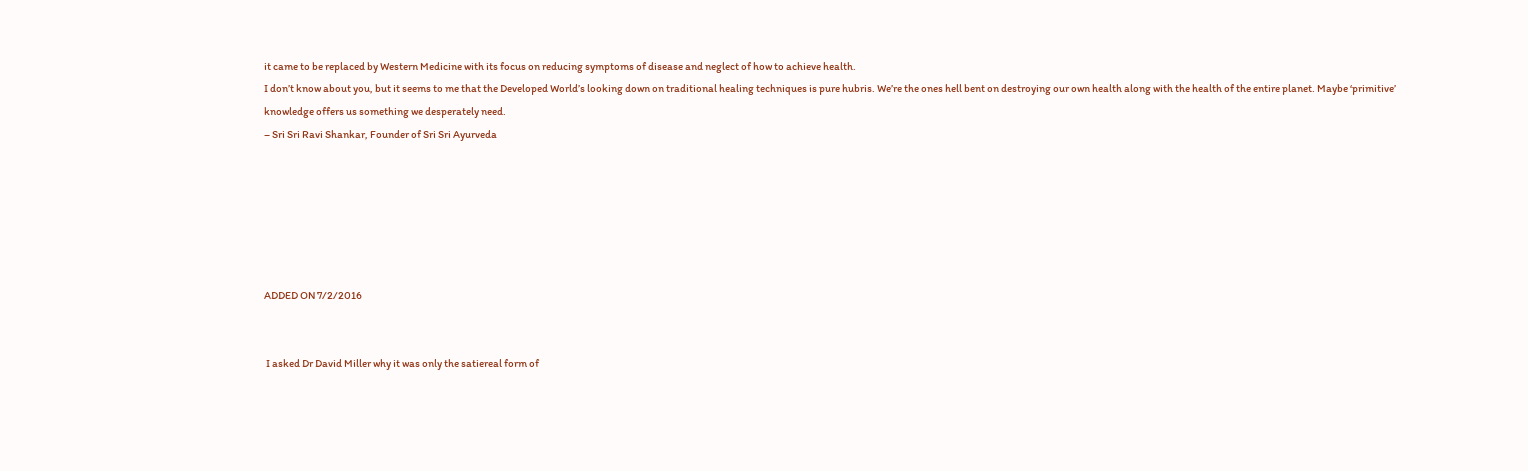it came to be replaced by Western Medicine with its focus on reducing symptoms of disease and neglect of how to achieve health.
I don’t know about you, but it seems to me that the Developed World’s looking down on traditional healing techniques is pure hubris. We’re the ones hell bent on destroying our own health along with the health of the entire planet. Maybe ‘primitive’ knowledge offers us something we desperately need.
– Sri Sri Ravi Shankar, Founder of Sri Sri Ayurveda






ADDED ON 7/2/2016


 I asked Dr David Miller why it was only the satiereal form of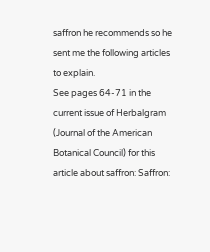saffron he recommends so he sent me the following articles to explain.
See pages 64-71 in the current issue of Herbalgram (Journal of the American Botanical Council) for this article about saffron: Saffron: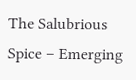The Salubrious Spice – Emerging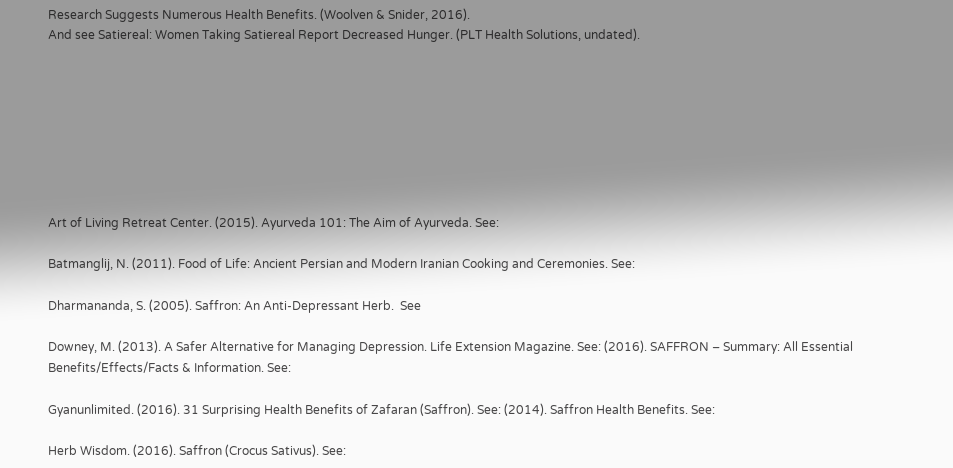Research Suggests Numerous Health Benefits. (Woolven & Snider, 2016).
And see Satiereal: Women Taking Satiereal Report Decreased Hunger. (PLT Health Solutions, undated).








Art of Living Retreat Center. (2015). Ayurveda 101: The Aim of Ayurveda. See:

Batmanglij, N. (2011). Food of Life: Ancient Persian and Modern Iranian Cooking and Ceremonies. See:

Dharmananda, S. (2005). Saffron: An Anti-Depressant Herb.  See

Downey, M. (2013). A Safer Alternative for Managing Depression. Life Extension Magazine. See: (2016). SAFFRON – Summary: All Essential Benefits/Effects/Facts & Information. See:

Gyanunlimited. (2016). 31 Surprising Health Benefits of Zafaran (Saffron). See: (2014). Saffron Health Benefits. See:

Herb Wisdom. (2016). Saffron (Crocus Sativus). See: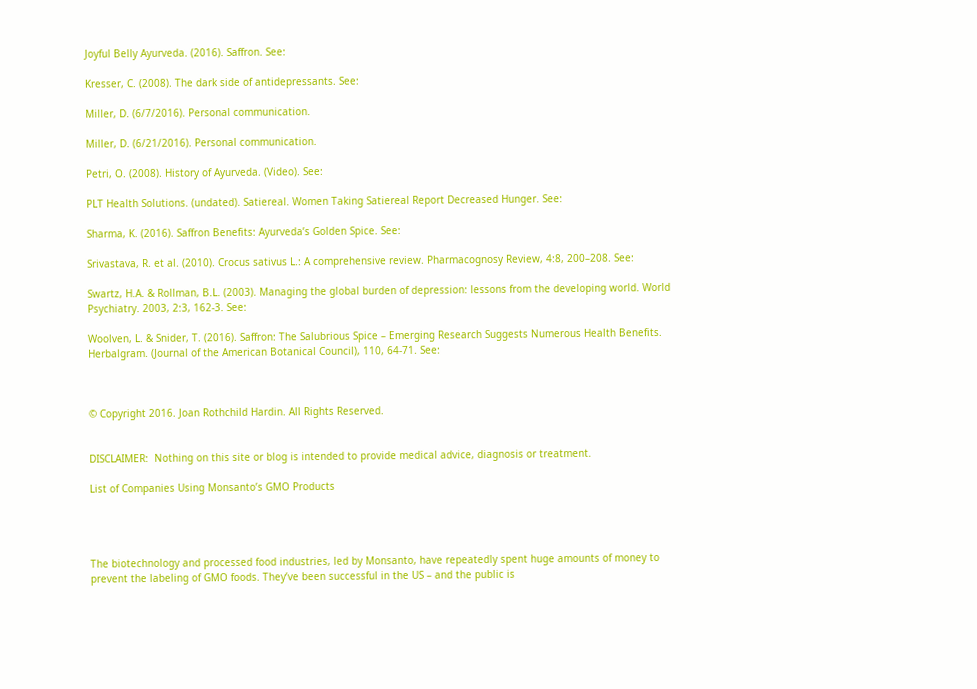Joyful Belly Ayurveda. (2016). Saffron. See:

Kresser, C. (2008). The dark side of antidepressants. See:

Miller, D. (6/7/2016). Personal communication.

Miller, D. (6/21/2016). Personal communication.

Petri, O. (2008). History of Ayurveda. (Video). See:

PLT Health Solutions. (undated). Satiereal. Women Taking Satiereal Report Decreased Hunger. See:

Sharma, K. (2016). Saffron Benefits: Ayurveda’s Golden Spice. See:

Srivastava, R. et al. (2010). Crocus sativus L.: A comprehensive review. Pharmacognosy Review, 4:8, 200–208. See:

Swartz, H.A. & Rollman, B.L. (2003). Managing the global burden of depression: lessons from the developing world. World Psychiatry. 2003, 2:3, 162-3. See:

Woolven, L. & Snider, T. (2016). Saffron: The Salubrious Spice – Emerging Research Suggests Numerous Health Benefits. Herbalgram. (Journal of the American Botanical Council), 110, 64-71. See:



© Copyright 2016. Joan Rothchild Hardin. All Rights Reserved.


DISCLAIMER:  Nothing on this site or blog is intended to provide medical advice, diagnosis or treatment.

List of Companies Using Monsanto’s GMO Products




The biotechnology and processed food industries, led by Monsanto, have repeatedly spent huge amounts of money to prevent the labeling of GMO foods. They’ve been successful in the US – and the public is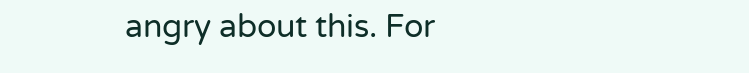angry about this. For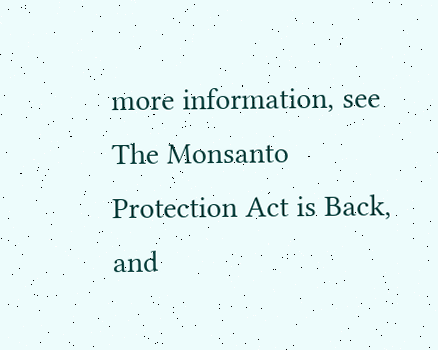more information, see The Monsanto Protection Act is Back, and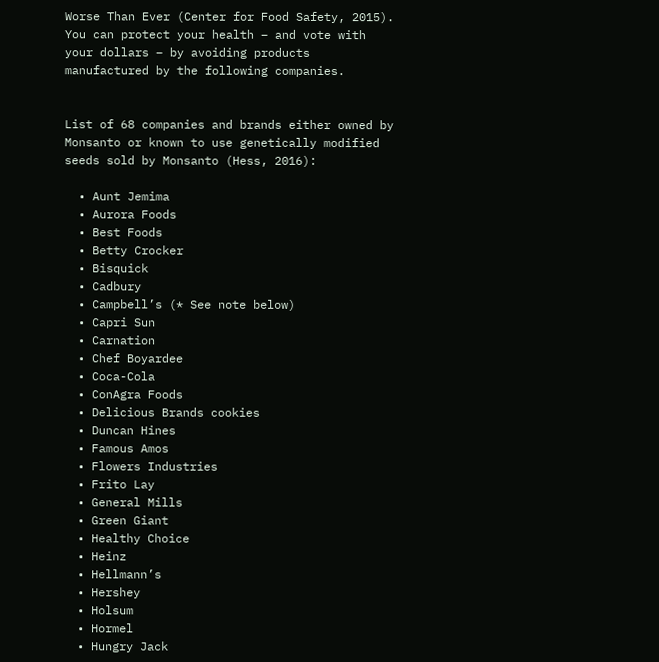Worse Than Ever (Center for Food Safety, 2015).
You can protect your health – and vote with your dollars – by avoiding products manufactured by the following companies.


List of 68 companies and brands either owned by Monsanto or known to use genetically modified seeds sold by Monsanto (Hess, 2016):

  • Aunt Jemima
  • Aurora Foods
  • Best Foods
  • Betty Crocker
  • Bisquick
  • Cadbury
  • Campbell’s (* See note below)
  • Capri Sun
  • Carnation
  • Chef Boyardee
  • Coca-Cola
  • ConAgra Foods
  • Delicious Brands cookies
  • Duncan Hines
  • Famous Amos
  • Flowers Industries
  • Frito Lay
  • General Mills
  • Green Giant
  • Healthy Choice
  • Heinz
  • Hellmann’s
  • Hershey
  • Holsum
  • Hormel
  • Hungry Jack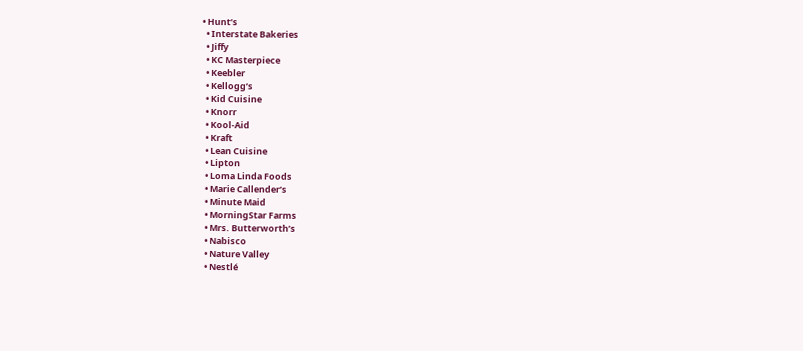• Hunt’s
  • Interstate Bakeries
  • Jiffy
  • KC Masterpiece
  • Keebler
  • Kellogg’s
  • Kid Cuisine
  • Knorr
  • Kool-Aid
  • Kraft
  • Lean Cuisine
  • Lipton
  • Loma Linda Foods
  • Marie Callender’s
  • Minute Maid
  • MorningStar Farms
  • Mrs. Butterworth’s
  • Nabisco
  • Nature Valley
  • Nestlé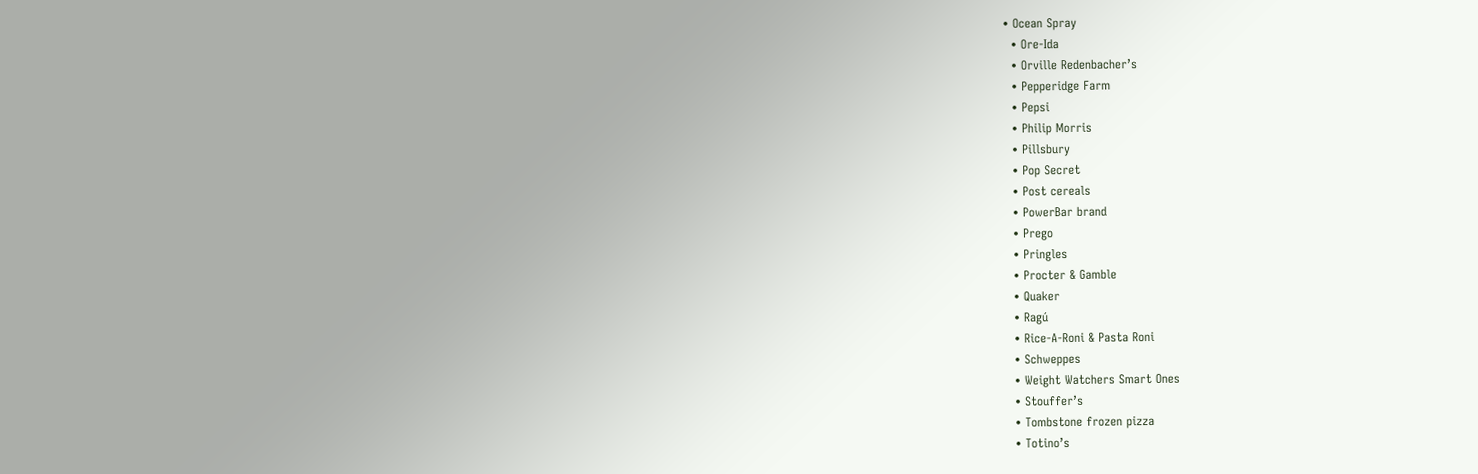• Ocean Spray
  • Ore-Ida
  • Orville Redenbacher’s
  • Pepperidge Farm
  • Pepsi
  • Philip Morris
  • Pillsbury
  • Pop Secret
  • Post cereals
  • PowerBar brand
  • Prego
  • Pringles
  • Procter & Gamble
  • Quaker
  • Ragú
  • Rice-A-Roni & Pasta Roni
  • Schweppes
  • Weight Watchers Smart Ones
  • Stouffer’s
  • Tombstone frozen pizza
  • Totino’s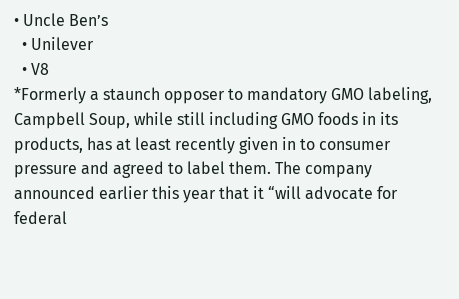• Uncle Ben’s
  • Unilever
  • V8
*Formerly a staunch opposer to mandatory GMO labeling, Campbell Soup, while still including GMO foods in its products, has at least recently given in to consumer pressure and agreed to label them. The company announced earlier this year that it “will advocate for federal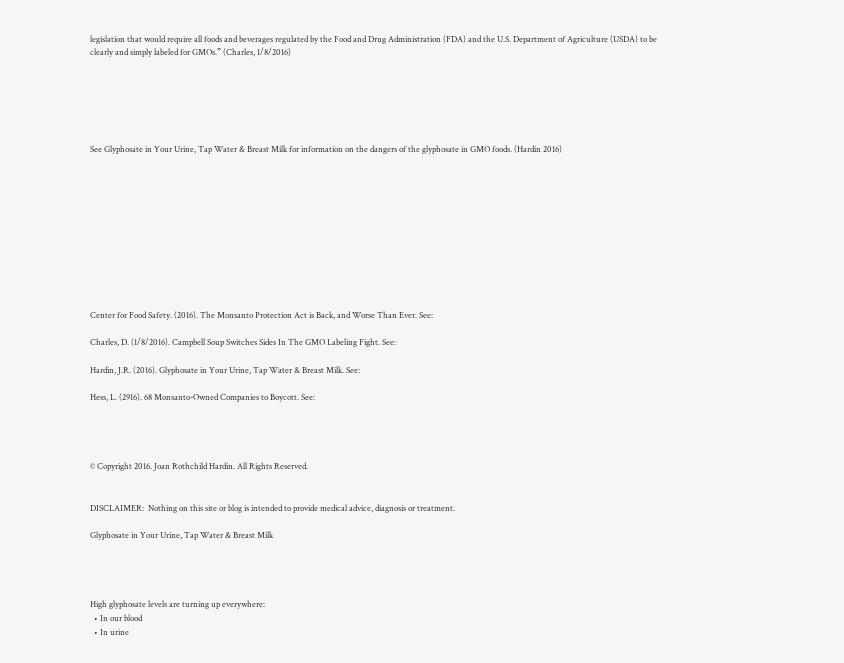legislation that would require all foods and beverages regulated by the Food and Drug Administration (FDA) and the U.S. Department of Agriculture (USDA) to be clearly and simply labeled for GMOs.” (Charles, 1/8/2016)






See Glyphosate in Your Urine, Tap Water & Breast Milk for information on the dangers of the glyphosate in GMO foods. (Hardin 2016)











Center for Food Safety. (2016). The Monsanto Protection Act is Back, and Worse Than Ever. See:

Charles, D. (1/8/2016). Campbell Soup Switches Sides In The GMO Labeling Fight. See:

Hardin, J.R. (2016). Glyphosate in Your Urine, Tap Water & Breast Milk. See:

Hess, L. (2916). 68 Monsanto-Owned Companies to Boycott. See:




© Copyright 2016. Joan Rothchild Hardin. All Rights Reserved.


DISCLAIMER:  Nothing on this site or blog is intended to provide medical advice, diagnosis or treatment.

Glyphosate in Your Urine, Tap Water & Breast Milk




High glyphosate levels are turning up everywhere:
  • In our blood
  • In urine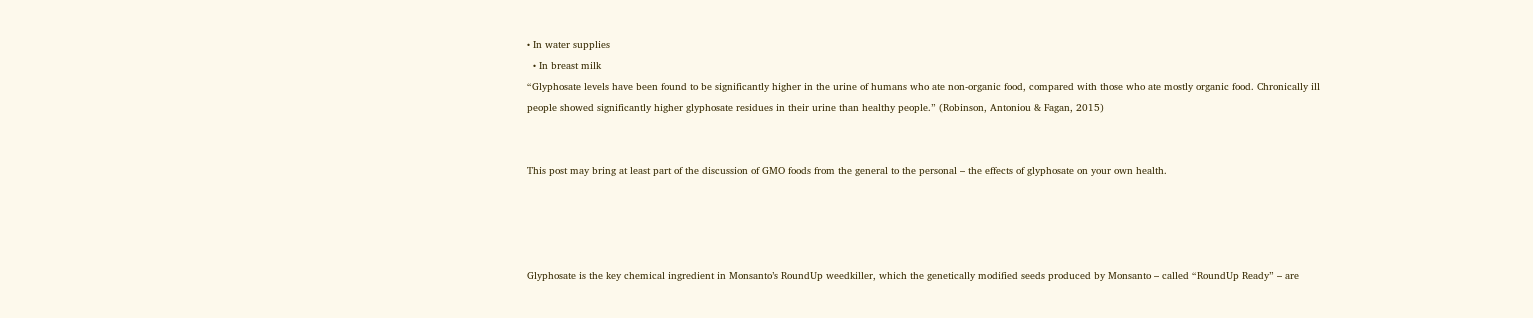• In water supplies
  • In breast milk
“Glyphosate levels have been found to be significantly higher in the urine of humans who ate non-organic food, compared with those who ate mostly organic food. Chronically ill people showed significantly higher glyphosate residues in their urine than healthy people.” (Robinson, Antoniou & Fagan, 2015)


This post may bring at least part of the discussion of GMO foods from the general to the personal – the effects of glyphosate on your own health.




Glyphosate is the key chemical ingredient in Monsanto’s RoundUp weedkiller, which the genetically modified seeds produced by Monsanto – called “RoundUp Ready” – are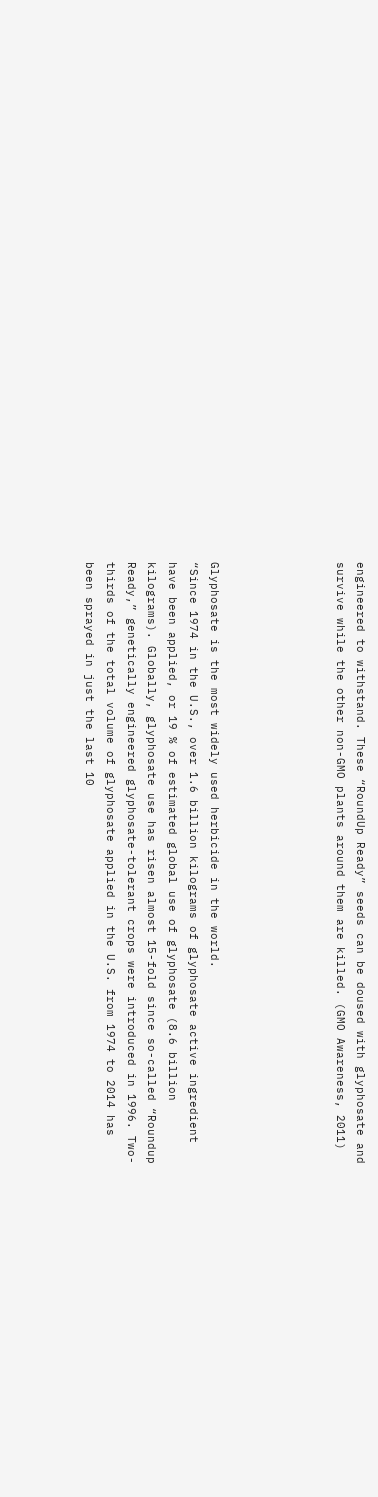engineered to withstand. These “RoundUp Ready” seeds can be doused with glyphosate and survive while the other non-GMO plants around them are killed. (GMO Awareness, 2011)





Glyphosate is the most widely used herbicide in the world.
“Since 1974 in the U.S., over 1.6 billion kilograms of glyphosate active ingredient have been applied, or 19 % of estimated global use of glyphosate (8.6 billion kilograms). Globally, glyphosate use has risen almost 15-fold since so-called “Roundup Ready,” genetically engineered glyphosate-tolerant crops were introduced in 1996. Two-thirds of the total volume of glyphosate applied in the U.S. from 1974 to 2014 has been sprayed in just the last 10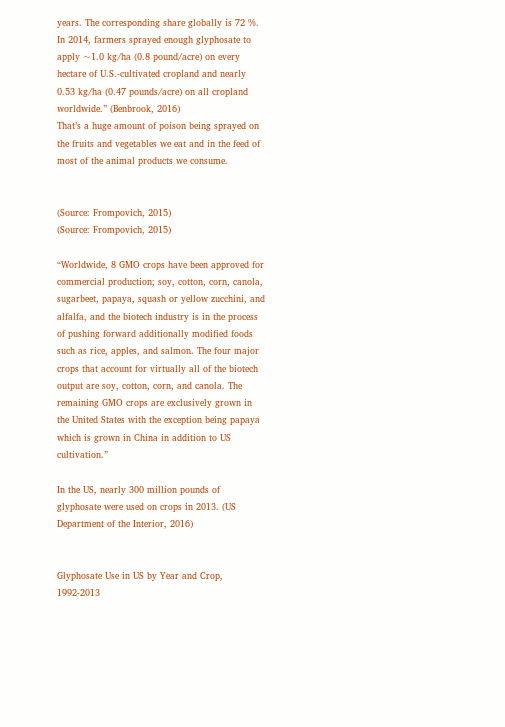years. The corresponding share globally is 72 %. In 2014, farmers sprayed enough glyphosate to apply ~1.0 kg/ha (0.8 pound/acre) on every hectare of U.S.-cultivated cropland and nearly 0.53 kg/ha (0.47 pounds/acre) on all cropland worldwide.” (Benbrook, 2016)
That’s a huge amount of poison being sprayed on the fruits and vegetables we eat and in the feed of most of the animal products we consume.


(Source: Frompovich, 2015)
(Source: Frompovich, 2015)

“Worldwide, 8 GMO crops have been approved for commercial production; soy, cotton, corn, canola, sugarbeet, papaya, squash or yellow zucchini, and alfalfa, and the biotech industry is in the process of pushing forward additionally modified foods such as rice, apples, and salmon. The four major crops that account for virtually all of the biotech output are soy, cotton, corn, and canola. The remaining GMO crops are exclusively grown in the United States with the exception being papaya which is grown in China in addition to US cultivation.”

In the US, nearly 300 million pounds of glyphosate were used on crops in 2013. (US Department of the Interior, 2016)


Glyphosate Use in US by Year and Crop, 1992-2013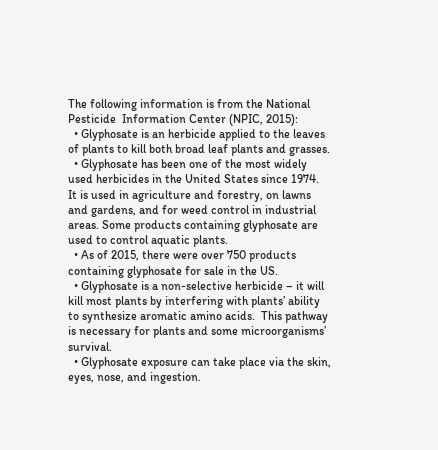The following information is from the National Pesticide  Information Center (NPIC, 2015):
  • Glyphosate is an herbicide applied to the leaves of plants to kill both broad leaf plants and grasses.
  • Glyphosate has been one of the most widely used herbicides in the United States since 1974.  It is used in agriculture and forestry, on lawns and gardens, and for weed control in industrial areas. Some products containing glyphosate are used to control aquatic plants.
  • As of 2015, there were over 750 products containing glyphosate for sale in the US.
  • Glyphosate is a non-selective herbicide – it will kill most plants by interfering with plants’ ability to synthesize aromatic amino acids.  This pathway is necessary for plants and some microorganisms’ survival.
  • Glyphosate exposure can take place via the skin, eyes, nose, and ingestion.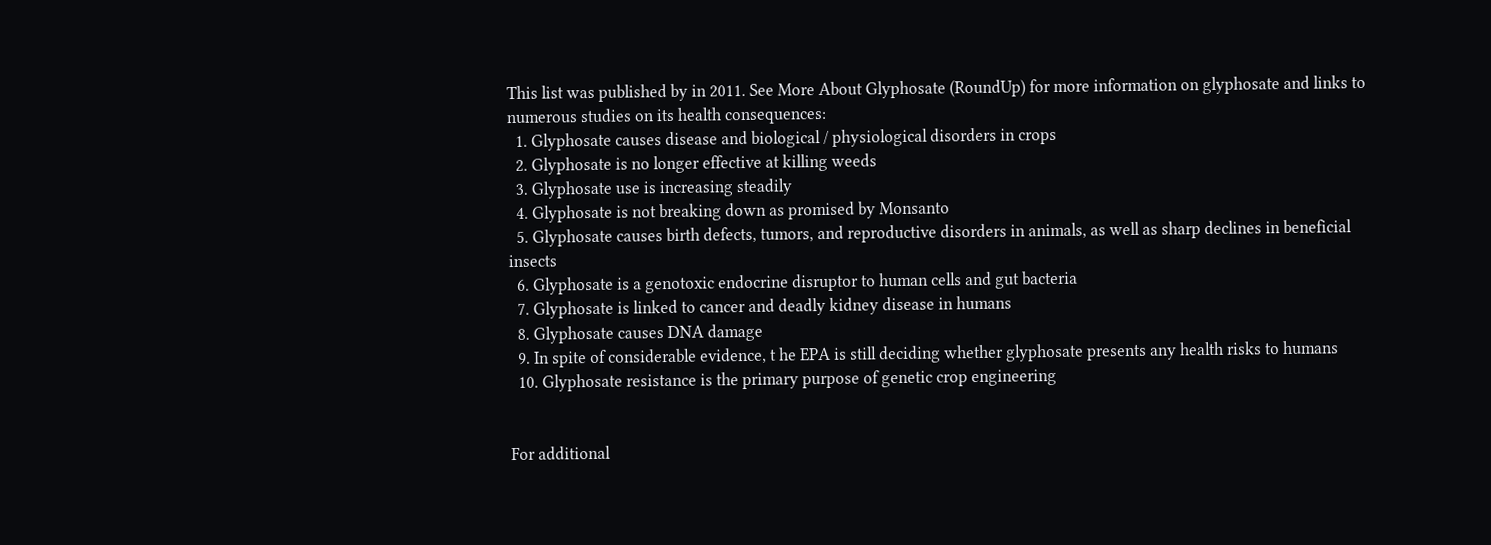This list was published by in 2011. See More About Glyphosate (RoundUp) for more information on glyphosate and links to numerous studies on its health consequences:
  1. Glyphosate causes disease and biological / physiological disorders in crops
  2. Glyphosate is no longer effective at killing weeds
  3. Glyphosate use is increasing steadily
  4. Glyphosate is not breaking down as promised by Monsanto
  5. Glyphosate causes birth defects, tumors, and reproductive disorders in animals, as well as sharp declines in beneficial insects
  6. Glyphosate is a genotoxic endocrine disruptor to human cells and gut bacteria
  7. Glyphosate is linked to cancer and deadly kidney disease in humans
  8. Glyphosate causes DNA damage
  9. In spite of considerable evidence, t he EPA is still deciding whether glyphosate presents any health risks to humans
  10. Glyphosate resistance is the primary purpose of genetic crop engineering


For additional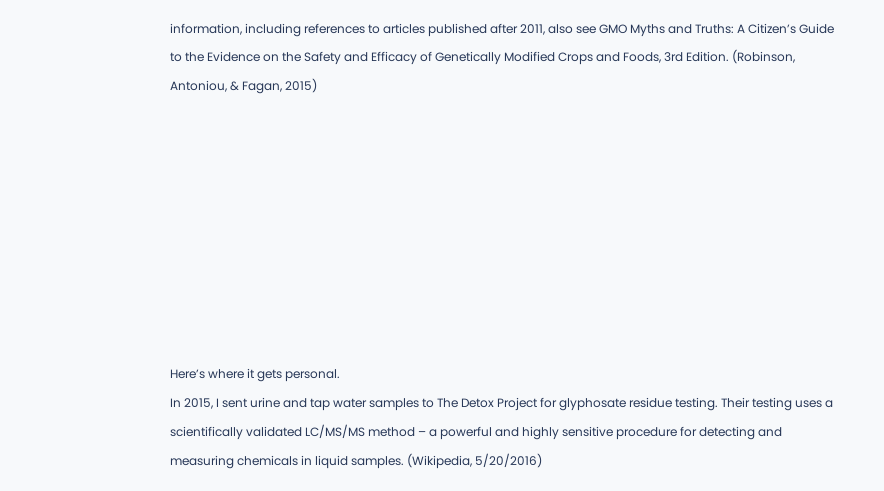information, including references to articles published after 2011, also see GMO Myths and Truths: A Citizen’s Guide to the Evidence on the Safety and Efficacy of Genetically Modified Crops and Foods, 3rd Edition. (Robinson, Antoniou, & Fagan, 2015)









Here’s where it gets personal.
In 2015, I sent urine and tap water samples to The Detox Project for glyphosate residue testing. Their testing uses a scientifically validated LC/MS/MS method – a powerful and highly sensitive procedure for detecting and measuring chemicals in liquid samples. (Wikipedia, 5/20/2016)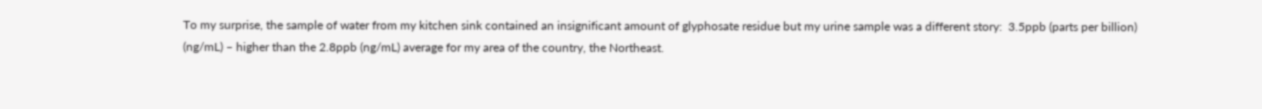To my surprise, the sample of water from my kitchen sink contained an insignificant amount of glyphosate residue but my urine sample was a different story:  3.5ppb (parts per billion) (ng/mL) – higher than the 2.8ppb (ng/mL) average for my area of the country, the Northeast.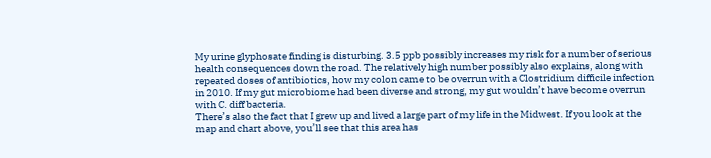My urine glyphosate finding is disturbing. 3.5 ppb possibly increases my risk for a number of serious health consequences down the road. The relatively high number possibly also explains, along with repeated doses of antibiotics, how my colon came to be overrun with a Clostridium difficile infection in 2010. If my gut microbiome had been diverse and strong, my gut wouldn’t have become overrun with C. diff bacteria.
There’s also the fact that I grew up and lived a large part of my life in the Midwest. If you look at the map and chart above, you’ll see that this area has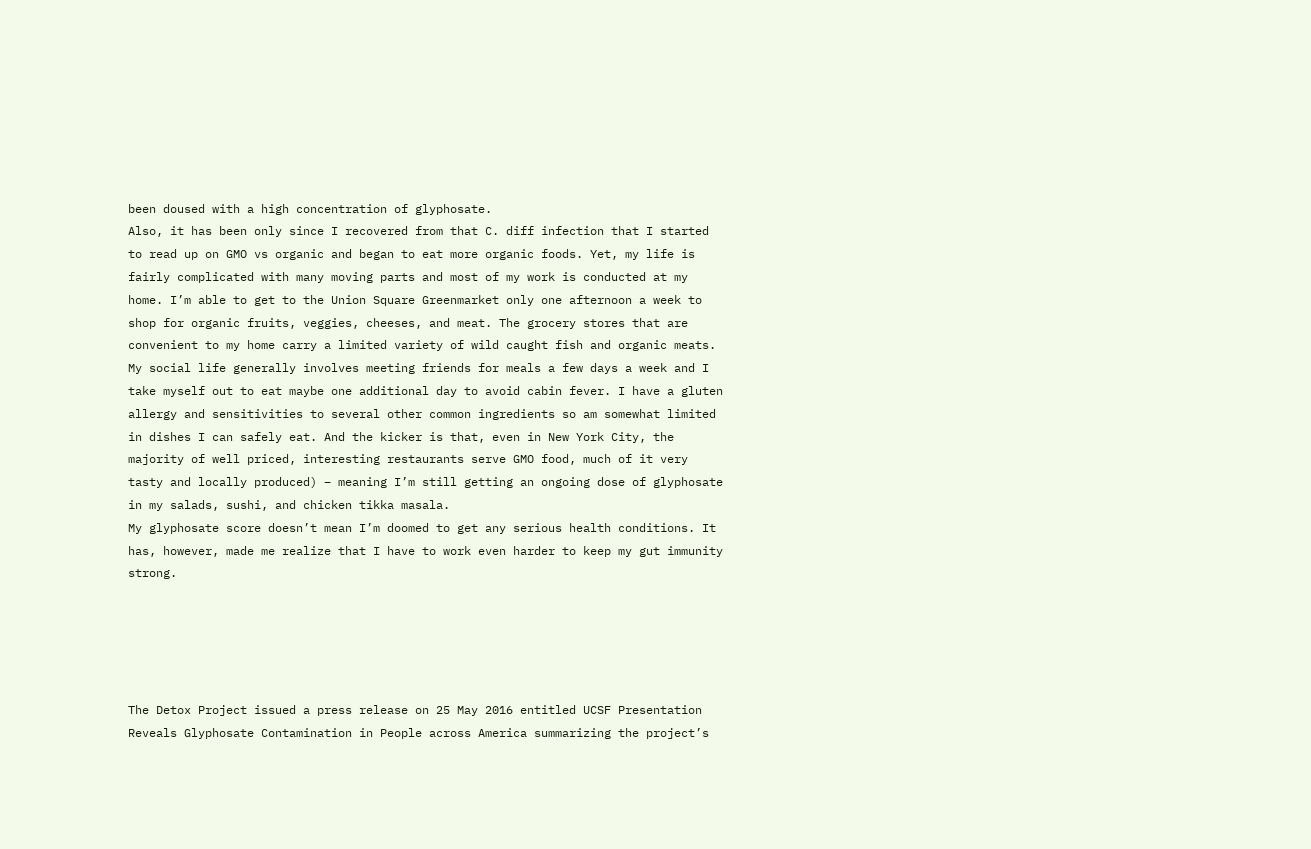been doused with a high concentration of glyphosate.
Also, it has been only since I recovered from that C. diff infection that I started to read up on GMO vs organic and began to eat more organic foods. Yet, my life is fairly complicated with many moving parts and most of my work is conducted at my home. I’m able to get to the Union Square Greenmarket only one afternoon a week to shop for organic fruits, veggies, cheeses, and meat. The grocery stores that are convenient to my home carry a limited variety of wild caught fish and organic meats. My social life generally involves meeting friends for meals a few days a week and I take myself out to eat maybe one additional day to avoid cabin fever. I have a gluten allergy and sensitivities to several other common ingredients so am somewhat limited in dishes I can safely eat. And the kicker is that, even in New York City, the majority of well priced, interesting restaurants serve GMO food, much of it very tasty and locally produced) – meaning I’m still getting an ongoing dose of glyphosate in my salads, sushi, and chicken tikka masala.
My glyphosate score doesn’t mean I’m doomed to get any serious health conditions. It has, however, made me realize that I have to work even harder to keep my gut immunity strong.





The Detox Project issued a press release on 25 May 2016 entitled UCSF Presentation Reveals Glyphosate Contamination in People across America summarizing the project’s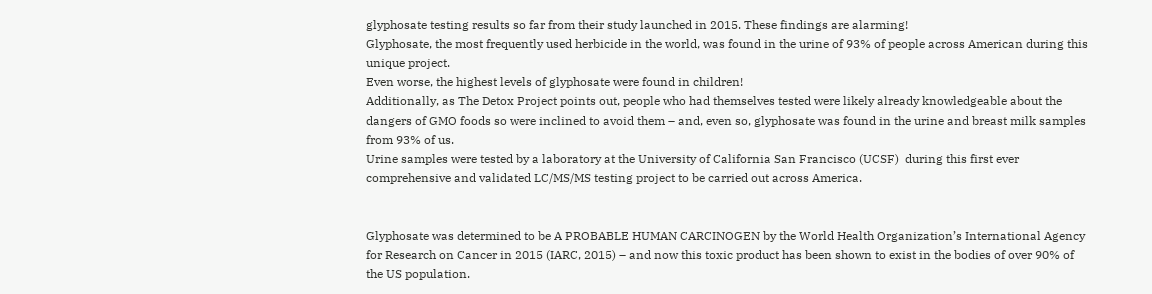glyphosate testing results so far from their study launched in 2015. These findings are alarming!
Glyphosate, the most frequently used herbicide in the world, was found in the urine of 93% of people across American during this unique project.
Even worse, the highest levels of glyphosate were found in children!
Additionally, as The Detox Project points out, people who had themselves tested were likely already knowledgeable about the dangers of GMO foods so were inclined to avoid them – and, even so, glyphosate was found in the urine and breast milk samples from 93% of us.
Urine samples were tested by a laboratory at the University of California San Francisco (UCSF)  during this first ever comprehensive and validated LC/MS/MS testing project to be carried out across America.


Glyphosate was determined to be A PROBABLE HUMAN CARCINOGEN by the World Health Organization’s International Agency for Research on Cancer in 2015 (IARC, 2015) – and now this toxic product has been shown to exist in the bodies of over 90% of the US population.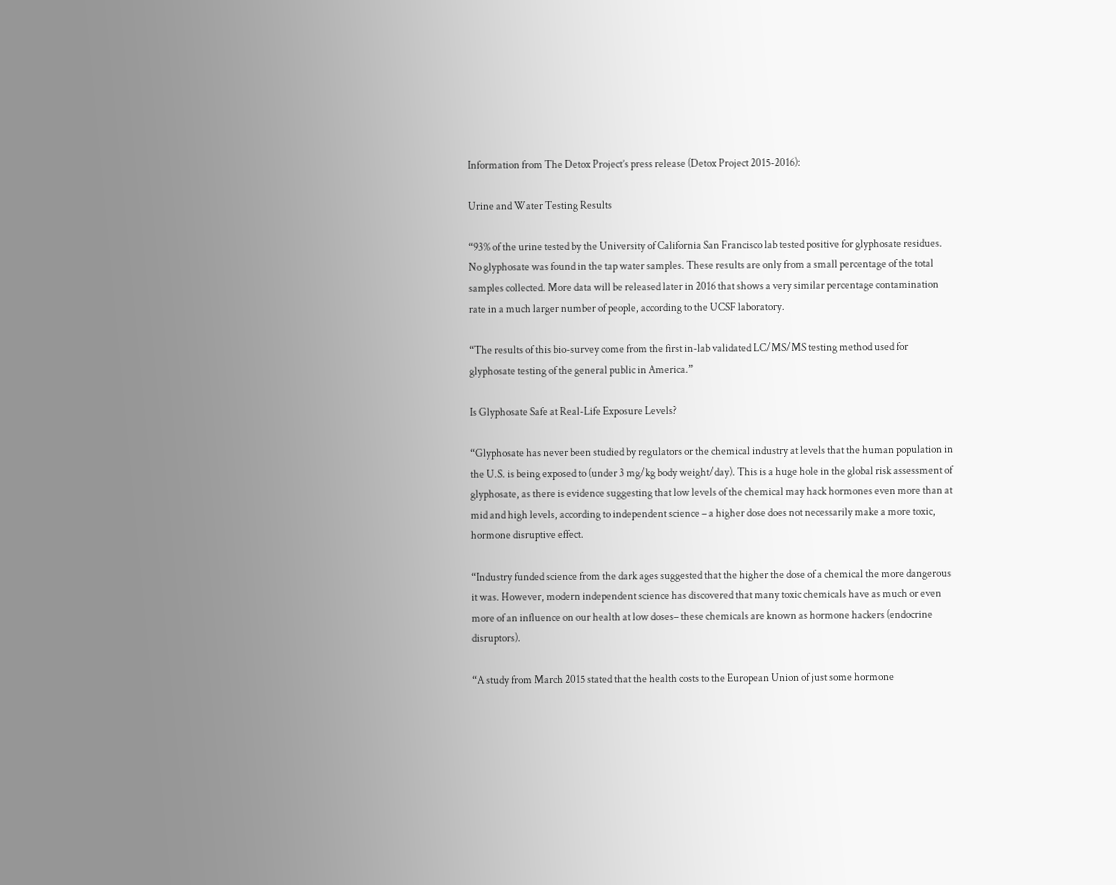Information from The Detox Project’s press release (Detox Project 2015-2016):

Urine and Water Testing Results

“93% of the urine tested by the University of California San Francisco lab tested positive for glyphosate residues. No glyphosate was found in the tap water samples. These results are only from a small percentage of the total samples collected. More data will be released later in 2016 that shows a very similar percentage contamination rate in a much larger number of people, according to the UCSF laboratory.

“The results of this bio-survey come from the first in-lab validated LC/MS/MS testing method used for glyphosate testing of the general public in America.”

Is Glyphosate Safe at Real-Life Exposure Levels?

“Glyphosate has never been studied by regulators or the chemical industry at levels that the human population in the U.S. is being exposed to (under 3 mg/kg body weight/day). This is a huge hole in the global risk assessment of glyphosate, as there is evidence suggesting that low levels of the chemical may hack hormones even more than at mid and high levels, according to independent science – a higher dose does not necessarily make a more toxic, hormone disruptive effect.

“Industry funded science from the dark ages suggested that the higher the dose of a chemical the more dangerous it was. However, modern independent science has discovered that many toxic chemicals have as much or even more of an influence on our health at low doses– these chemicals are known as hormone hackers (endocrine disruptors).

“A study from March 2015 stated that the health costs to the European Union of just some hormone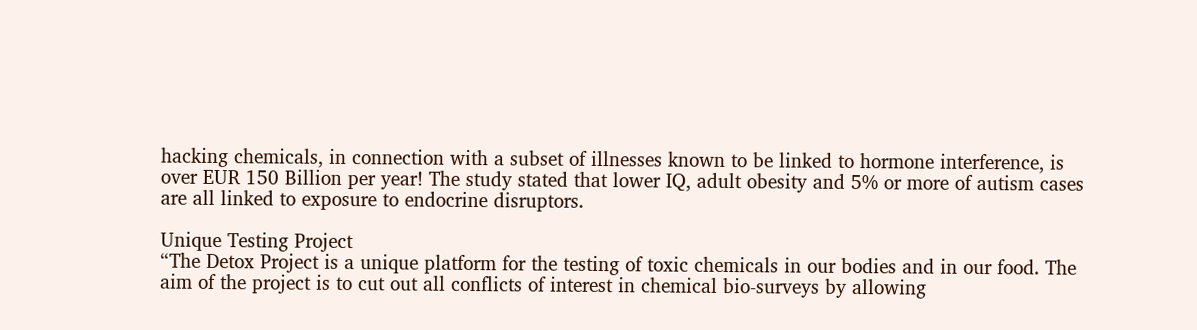hacking chemicals, in connection with a subset of illnesses known to be linked to hormone interference, is over EUR 150 Billion per year! The study stated that lower IQ, adult obesity and 5% or more of autism cases are all linked to exposure to endocrine disruptors.

Unique Testing Project
“The Detox Project is a unique platform for the testing of toxic chemicals in our bodies and in our food. The aim of the project is to cut out all conflicts of interest in chemical bio-surveys by allowing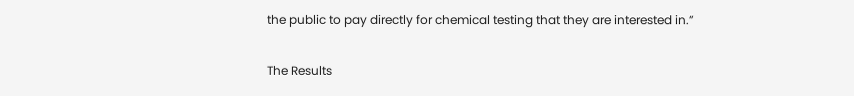the public to pay directly for chemical testing that they are interested in.”

The Results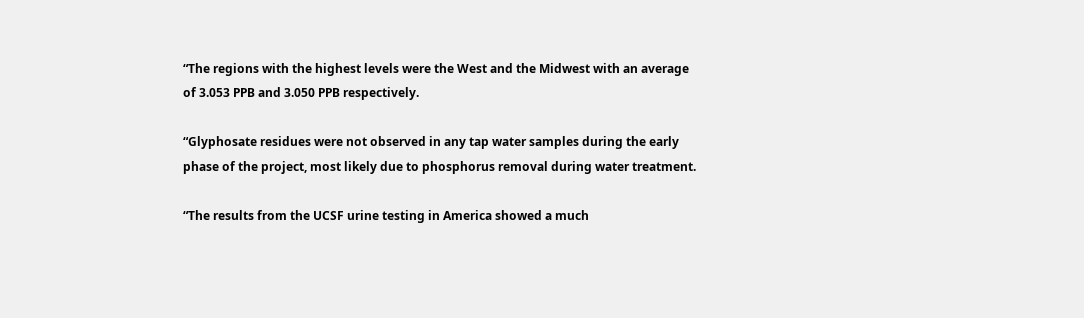“The regions with the highest levels were the West and the Midwest with an average of 3.053 PPB and 3.050 PPB respectively.

“Glyphosate residues were not observed in any tap water samples during the early phase of the project, most likely due to phosphorus removal during water treatment.

“The results from the UCSF urine testing in America showed a much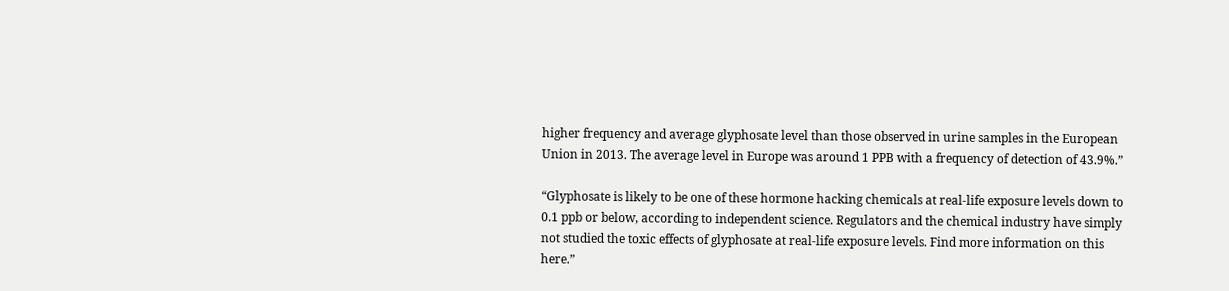higher frequency and average glyphosate level than those observed in urine samples in the European Union in 2013. The average level in Europe was around 1 PPB with a frequency of detection of 43.9%.”

“Glyphosate is likely to be one of these hormone hacking chemicals at real-life exposure levels down to 0.1 ppb or below, according to independent science. Regulators and the chemical industry have simply not studied the toxic effects of glyphosate at real-life exposure levels. Find more information on this here.”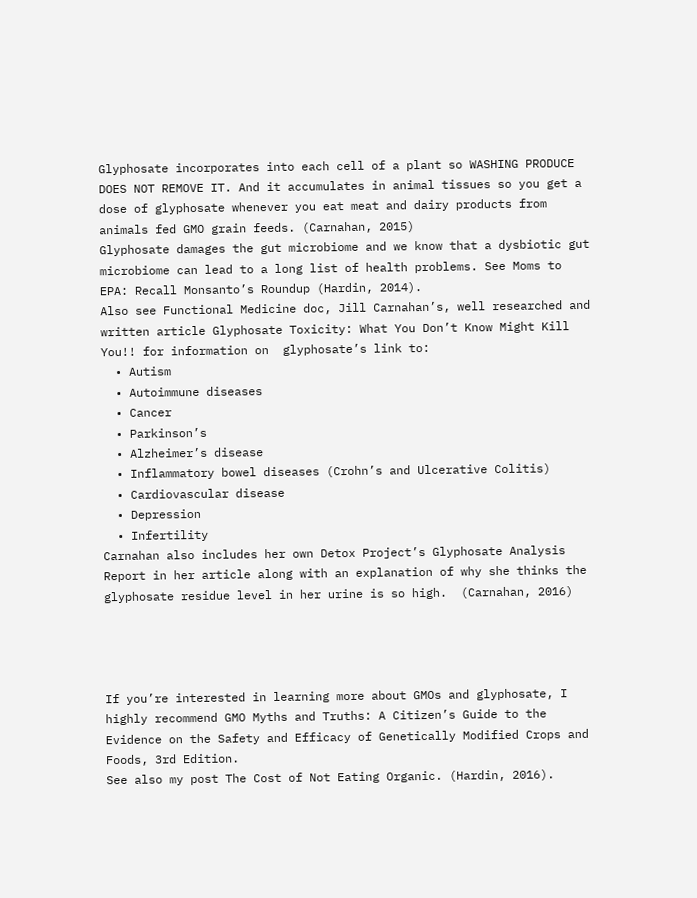Glyphosate incorporates into each cell of a plant so WASHING PRODUCE DOES NOT REMOVE IT. And it accumulates in animal tissues so you get a dose of glyphosate whenever you eat meat and dairy products from animals fed GMO grain feeds. (Carnahan, 2015)
Glyphosate damages the gut microbiome and we know that a dysbiotic gut microbiome can lead to a long list of health problems. See Moms to EPA: Recall Monsanto’s Roundup (Hardin, 2014).
Also see Functional Medicine doc, Jill Carnahan’s, well researched and written article Glyphosate Toxicity: What You Don’t Know Might Kill You!! for information on  glyphosate’s link to:
  • Autism
  • Autoimmune diseases
  • Cancer
  • Parkinson’s
  • Alzheimer’s disease
  • Inflammatory bowel diseases (Crohn’s and Ulcerative Colitis)
  • Cardiovascular disease
  • Depression
  • Infertility
Carnahan also includes her own Detox Project’s Glyphosate Analysis Report in her article along with an explanation of why she thinks the glyphosate residue level in her urine is so high.  (Carnahan, 2016)




If you’re interested in learning more about GMOs and glyphosate, I highly recommend GMO Myths and Truths: A Citizen’s Guide to the Evidence on the Safety and Efficacy of Genetically Modified Crops and Foods, 3rd Edition.
See also my post The Cost of Not Eating Organic. (Hardin, 2016).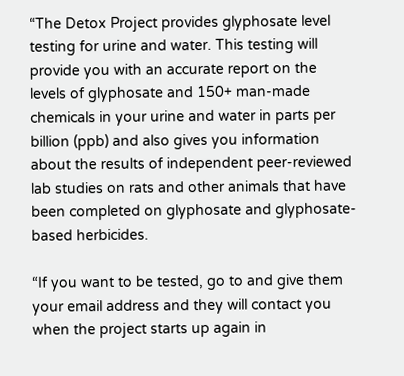“The Detox Project provides glyphosate level testing for urine and water. This testing will provide you with an accurate report on the levels of glyphosate and 150+ man-made chemicals in your urine and water in parts per billion (ppb) and also gives you information about the results of independent peer-reviewed lab studies on rats and other animals that have been completed on glyphosate and glyphosate-based herbicides.

“If you want to be tested, go to and give them your email address and they will contact you when the project starts up again in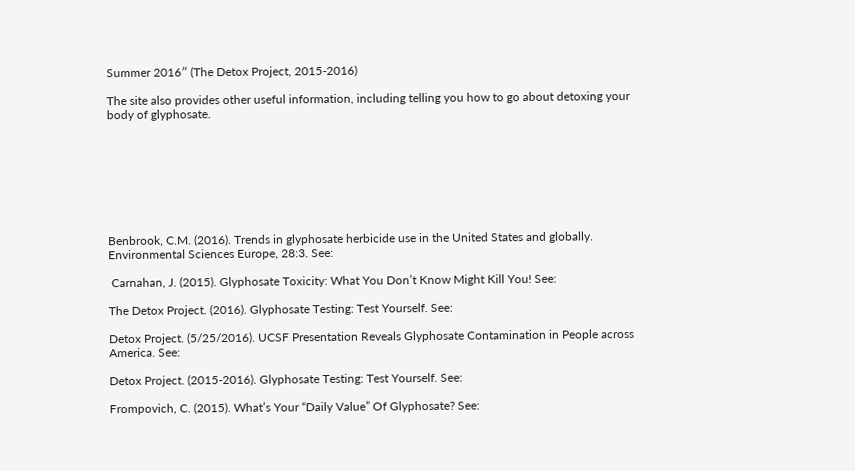Summer 2016″ (The Detox Project, 2015-2016)

The site also provides other useful information, including telling you how to go about detoxing your body of glyphosate.








Benbrook, C.M. (2016). Trends in glyphosate herbicide use in the United States and globally. Environmental Sciences Europe, 28:3. See:

 Carnahan, J. (2015). Glyphosate Toxicity: What You Don’t Know Might Kill You! See:

The Detox Project. (2016). Glyphosate Testing: Test Yourself. See:

Detox Project. (5/25/2016). UCSF Presentation Reveals Glyphosate Contamination in People across America. See:

Detox Project. (2015-2016). Glyphosate Testing: Test Yourself. See:

Frompovich, C. (2015). What’s Your “Daily Value” Of Glyphosate? See: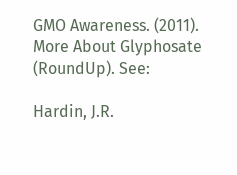GMO Awareness. (2011). More About Glyphosate (RoundUp). See:

Hardin, J.R.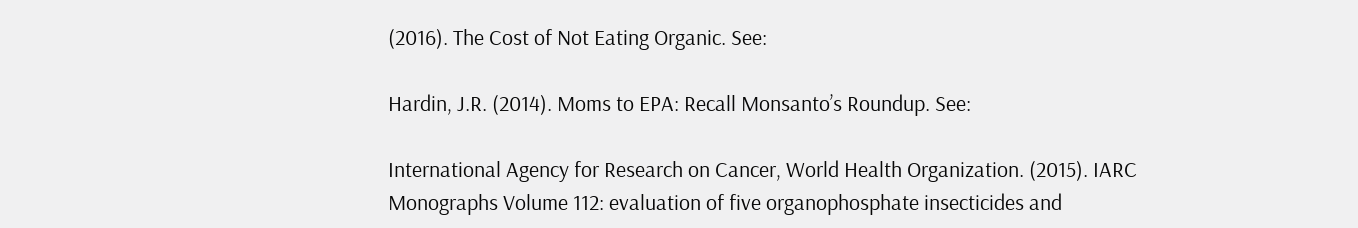(2016). The Cost of Not Eating Organic. See:

Hardin, J.R. (2014). Moms to EPA: Recall Monsanto’s Roundup. See:

International Agency for Research on Cancer, World Health Organization. (2015). IARC Monographs Volume 112: evaluation of five organophosphate insecticides and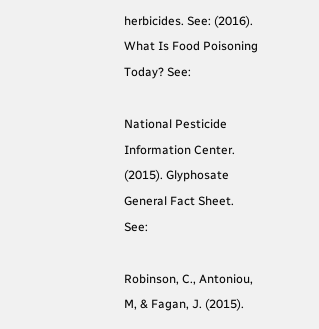herbicides. See: (2016). What Is Food Poisoning Today? See:

National Pesticide  Information Center. (2015). Glyphosate General Fact Sheet. See:

Robinson, C., Antoniou, M, & Fagan, J. (2015).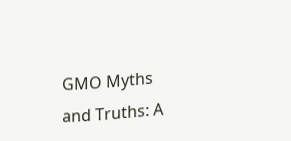GMO Myths and Truths: A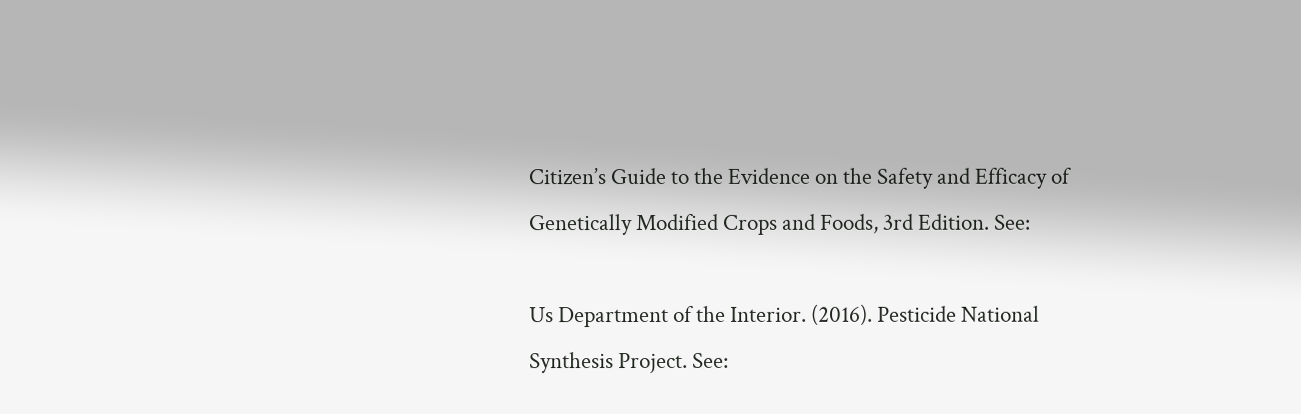Citizen’s Guide to the Evidence on the Safety and Efficacy of Genetically Modified Crops and Foods, 3rd Edition. See:

Us Department of the Interior. (2016). Pesticide National Synthesis Project. See: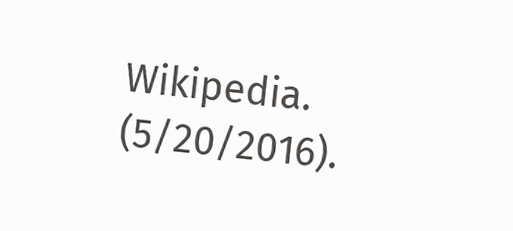Wikipedia. (5/20/2016).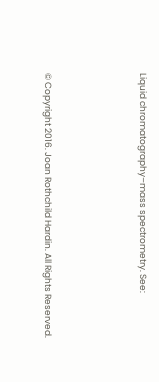Liquid chromatography–mass spectrometry. See:




© Copyright 2016. Joan Rothchild Hardin. All Rights Reserved.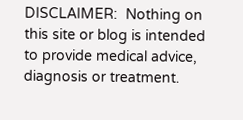DISCLAIMER:  Nothing on this site or blog is intended to provide medical advice, diagnosis or treatment.